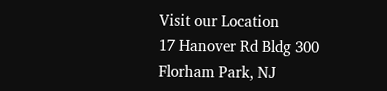Visit our Location
17 Hanover Rd Bldg 300
Florham Park, NJ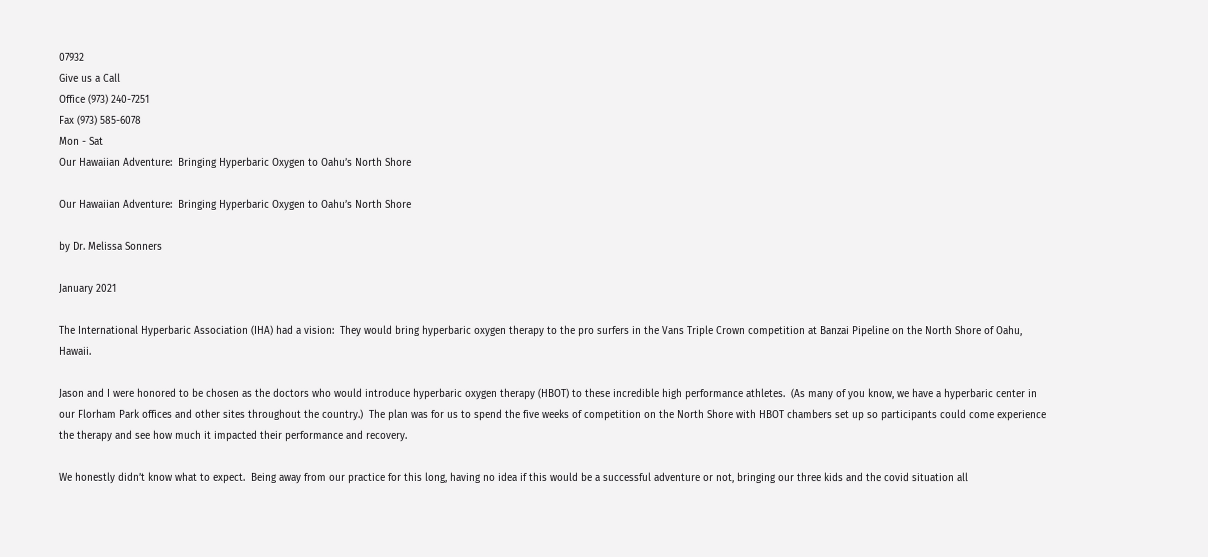07932
Give us a Call
Office (973) 240-7251
Fax (973) 585-6078
Mon - Sat
Our Hawaiian Adventure:  Bringing Hyperbaric Oxygen to Oahu’s North Shore

Our Hawaiian Adventure:  Bringing Hyperbaric Oxygen to Oahu’s North Shore

by Dr. Melissa Sonners

January 2021

The International Hyperbaric Association (IHA) had a vision:  They would bring hyperbaric oxygen therapy to the pro surfers in the Vans Triple Crown competition at Banzai Pipeline on the North Shore of Oahu, Hawaii.

Jason and I were honored to be chosen as the doctors who would introduce hyperbaric oxygen therapy (HBOT) to these incredible high performance athletes.  (As many of you know, we have a hyperbaric center in our Florham Park offices and other sites throughout the country.)  The plan was for us to spend the five weeks of competition on the North Shore with HBOT chambers set up so participants could come experience the therapy and see how much it impacted their performance and recovery.

We honestly didn’t know what to expect.  Being away from our practice for this long, having no idea if this would be a successful adventure or not, bringing our three kids and the covid situation all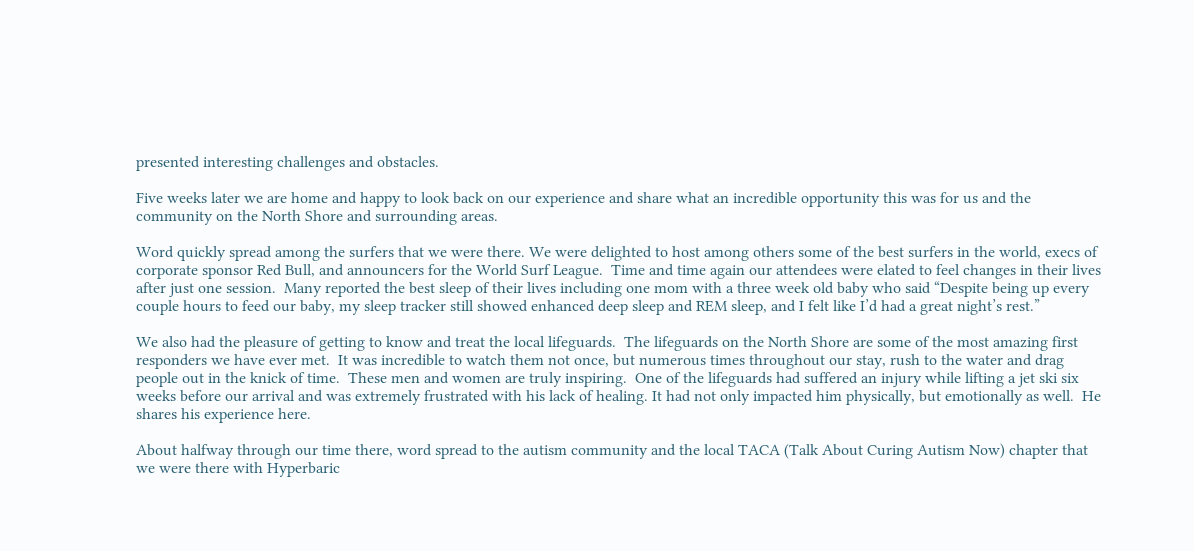presented interesting challenges and obstacles.

Five weeks later we are home and happy to look back on our experience and share what an incredible opportunity this was for us and the community on the North Shore and surrounding areas.

Word quickly spread among the surfers that we were there. We were delighted to host among others some of the best surfers in the world, execs of corporate sponsor Red Bull, and announcers for the World Surf League.  Time and time again our attendees were elated to feel changes in their lives after just one session.  Many reported the best sleep of their lives including one mom with a three week old baby who said “Despite being up every couple hours to feed our baby, my sleep tracker still showed enhanced deep sleep and REM sleep, and I felt like I’d had a great night’s rest.”

We also had the pleasure of getting to know and treat the local lifeguards.  The lifeguards on the North Shore are some of the most amazing first responders we have ever met.  It was incredible to watch them not once, but numerous times throughout our stay, rush to the water and drag people out in the knick of time.  These men and women are truly inspiring.  One of the lifeguards had suffered an injury while lifting a jet ski six weeks before our arrival and was extremely frustrated with his lack of healing. It had not only impacted him physically, but emotionally as well.  He shares his experience here.

About halfway through our time there, word spread to the autism community and the local TACA (Talk About Curing Autism Now) chapter that we were there with Hyperbaric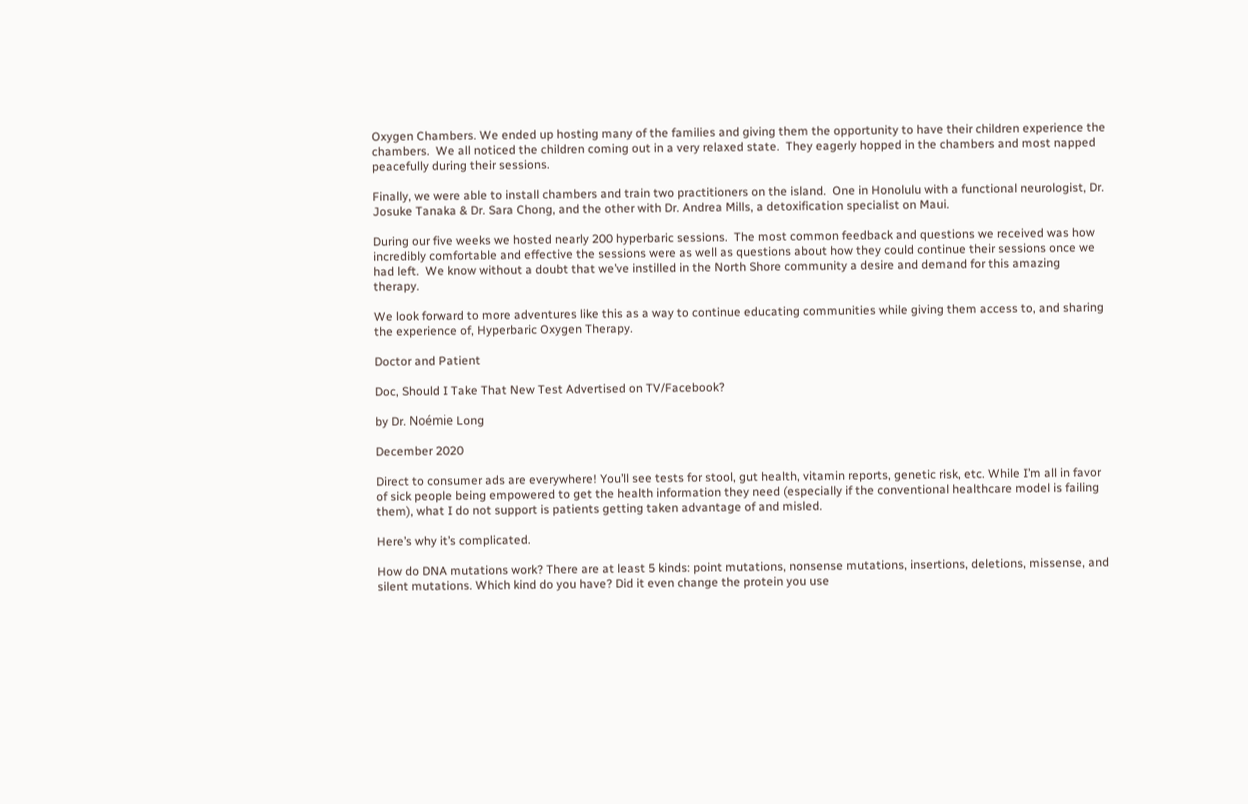Oxygen Chambers. We ended up hosting many of the families and giving them the opportunity to have their children experience the chambers.  We all noticed the children coming out in a very relaxed state.  They eagerly hopped in the chambers and most napped peacefully during their sessions.

Finally, we were able to install chambers and train two practitioners on the island.  One in Honolulu with a functional neurologist, Dr. Josuke Tanaka & Dr. Sara Chong, and the other with Dr. Andrea Mills, a detoxification specialist on Maui.

During our five weeks we hosted nearly 200 hyperbaric sessions.  The most common feedback and questions we received was how incredibly comfortable and effective the sessions were as well as questions about how they could continue their sessions once we had left.  We know without a doubt that we’ve instilled in the North Shore community a desire and demand for this amazing therapy.

We look forward to more adventures like this as a way to continue educating communities while giving them access to, and sharing  the experience of, Hyperbaric Oxygen Therapy.

Doctor and Patient

Doc, Should I Take That New Test Advertised on TV/Facebook?

by Dr. Noémie Long

December 2020

Direct to consumer ads are everywhere! You’ll see tests for stool, gut health, vitamin reports, genetic risk, etc. While I’m all in favor of sick people being empowered to get the health information they need (especially if the conventional healthcare model is failing them), what I do not support is patients getting taken advantage of and misled.

Here’s why it’s complicated.

How do DNA mutations work? There are at least 5 kinds: point mutations, nonsense mutations, insertions, deletions, missense, and silent mutations. Which kind do you have? Did it even change the protein you use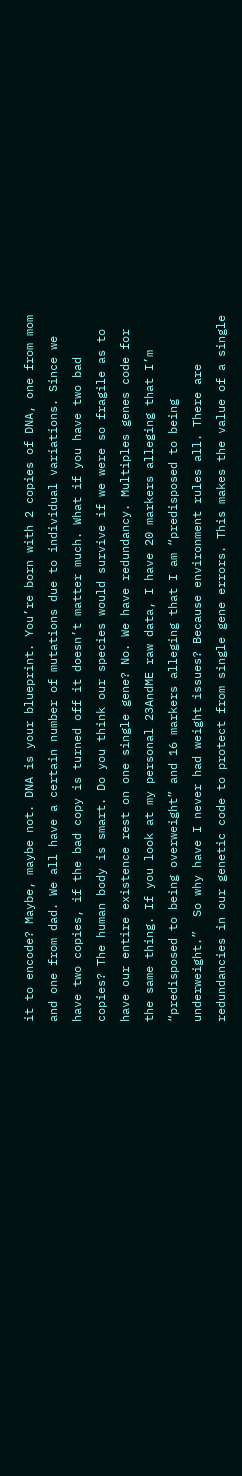it to encode? Maybe, maybe not. DNA is your blueprint. You’re born with 2 copies of DNA, one from mom and one from dad. We all have a certain number of mutations due to individual variations. Since we have two copies, if the bad copy is turned off it doesn’t matter much. What if you have two bad copies? The human body is smart. Do you think our species would survive if we were so fragile as to have our entire existence rest on one single gene? No. We have redundancy. Multiples genes code for the same thing. If you look at my personal 23AndME raw data, I have 20 markers alleging that I’m “predisposed to being overweight” and 16 markers alleging that I am “predisposed to being underweight.”  So why have I never had weight issues? Because environment rules all. There are redundancies in our genetic code to protect from single gene errors. This makes the value of a single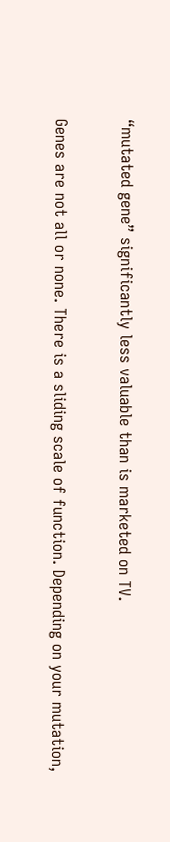“mutated gene” significantly less valuable than is marketed on TV.

Genes are not all or none. There is a sliding scale of function. Depending on your mutation,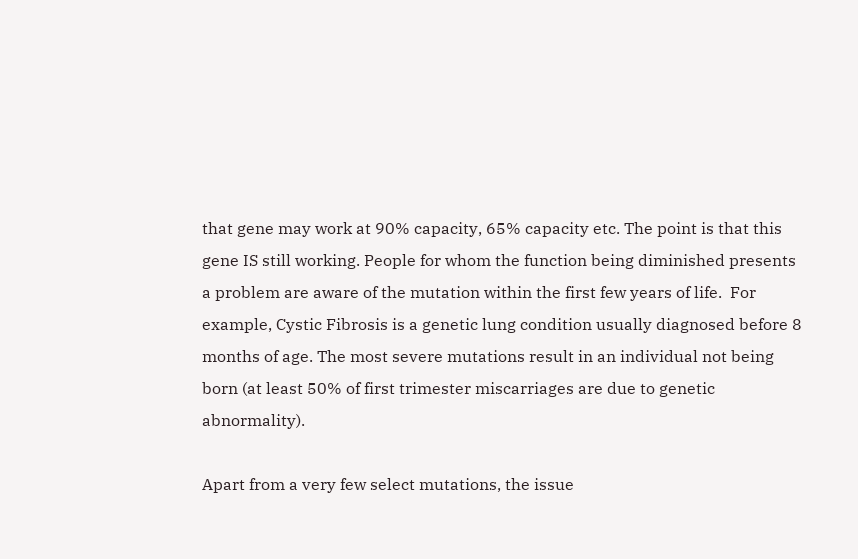that gene may work at 90% capacity, 65% capacity etc. The point is that this gene IS still working. People for whom the function being diminished presents a problem are aware of the mutation within the first few years of life.  For example, Cystic Fibrosis is a genetic lung condition usually diagnosed before 8 months of age. The most severe mutations result in an individual not being born (at least 50% of first trimester miscarriages are due to genetic abnormality).

Apart from a very few select mutations, the issue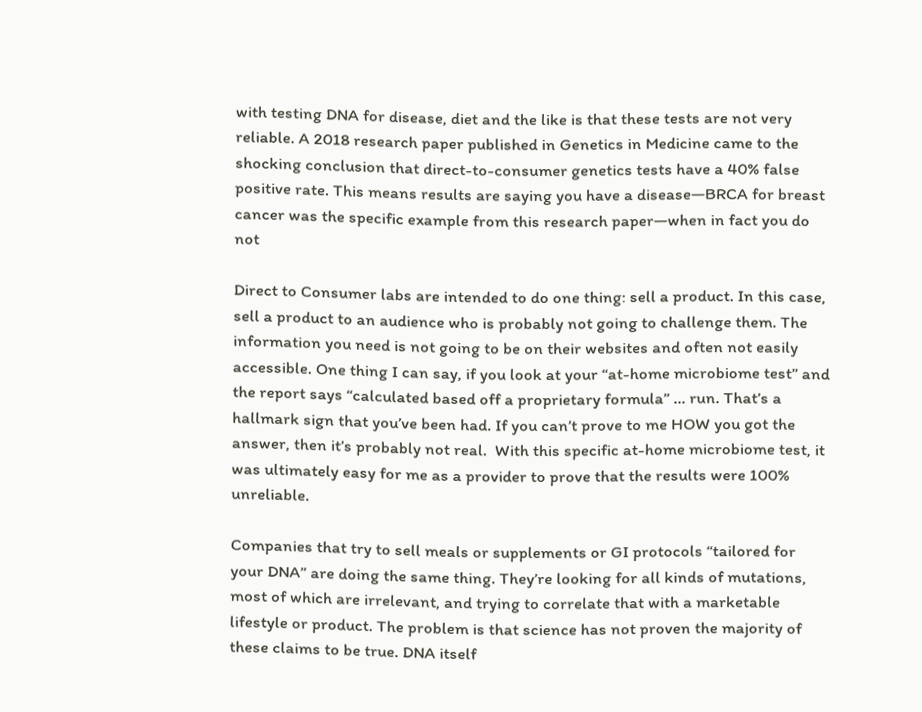with testing DNA for disease, diet and the like is that these tests are not very reliable. A 2018 research paper published in Genetics in Medicine came to the shocking conclusion that direct-to-consumer genetics tests have a 40% false positive rate. This means results are saying you have a disease—BRCA for breast cancer was the specific example from this research paper—when in fact you do not

Direct to Consumer labs are intended to do one thing: sell a product. In this case, sell a product to an audience who is probably not going to challenge them. The information you need is not going to be on their websites and often not easily accessible. One thing I can say, if you look at your “at-home microbiome test” and the report says “calculated based off a proprietary formula” … run. That’s a hallmark sign that you’ve been had. If you can’t prove to me HOW you got the answer, then it’s probably not real.  With this specific at-home microbiome test, it was ultimately easy for me as a provider to prove that the results were 100% unreliable.

Companies that try to sell meals or supplements or GI protocols “tailored for your DNA” are doing the same thing. They’re looking for all kinds of mutations, most of which are irrelevant, and trying to correlate that with a marketable lifestyle or product. The problem is that science has not proven the majority of these claims to be true. DNA itself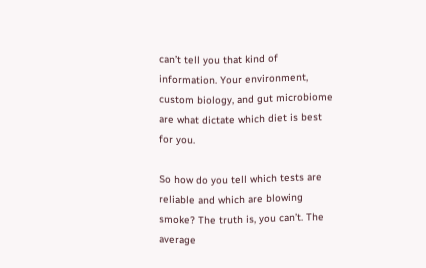can’t tell you that kind of information. Your environment, custom biology, and gut microbiome are what dictate which diet is best for you.

So how do you tell which tests are reliable and which are blowing smoke? The truth is, you can’t. The average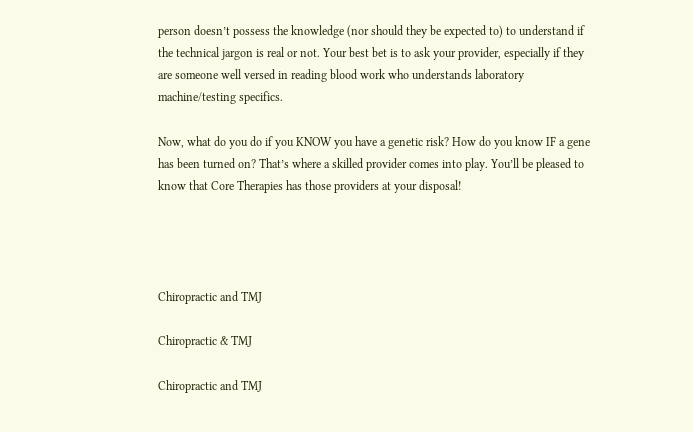person doesn’t possess the knowledge (nor should they be expected to) to understand if the technical jargon is real or not. Your best bet is to ask your provider, especially if they are someone well versed in reading blood work who understands laboratory machine/testing specifics.

Now, what do you do if you KNOW you have a genetic risk? How do you know IF a gene has been turned on? That’s where a skilled provider comes into play. You’ll be pleased to know that Core Therapies has those providers at your disposal!




Chiropractic and TMJ

Chiropractic & TMJ

Chiropractic and TMJ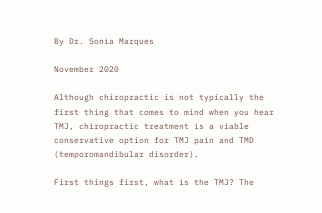By Dr. Sonia Marques

November 2020

Although chiropractic is not typically the first thing that comes to mind when you hear TMJ, chiropractic treatment is a viable conservative option for TMJ pain and TMD (temporomandibular disorder).

First things first, what is the TMJ? The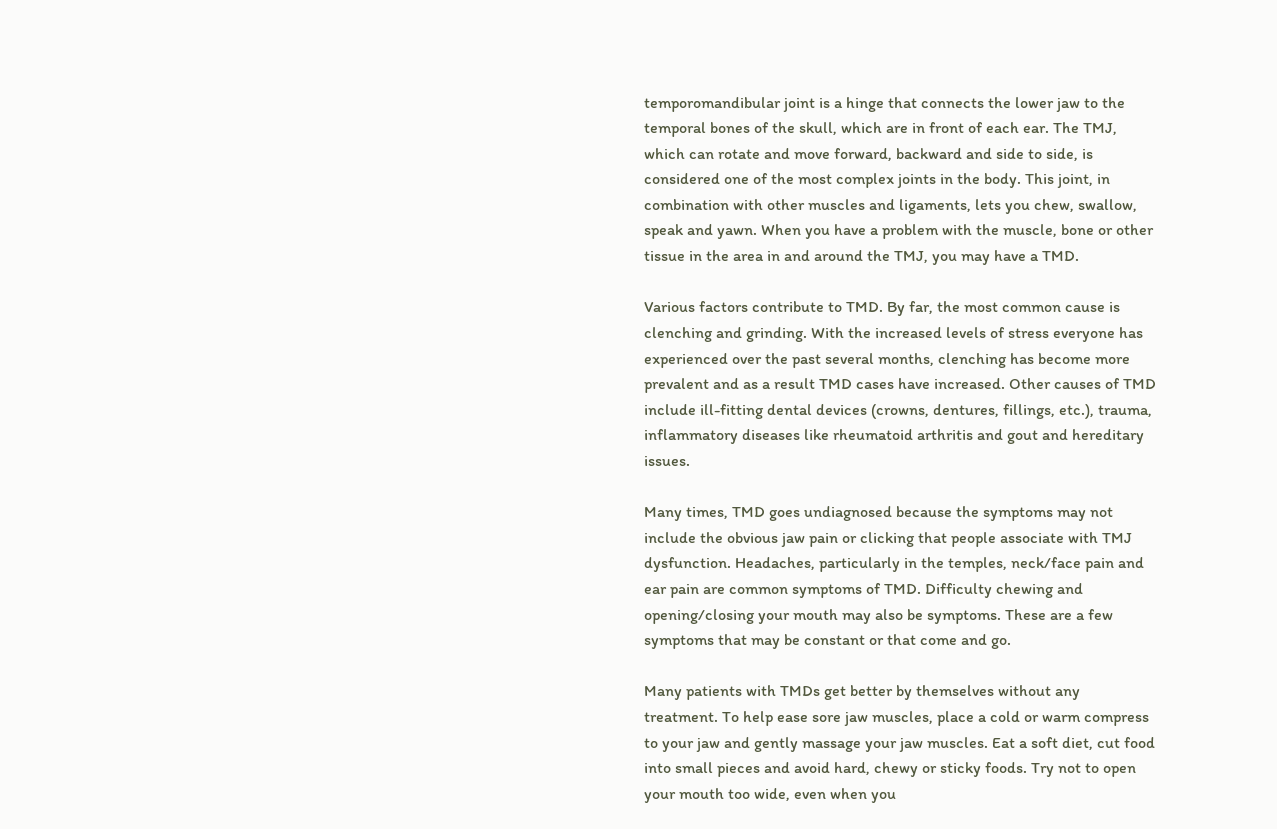temporomandibular joint is a hinge that connects the lower jaw to the temporal bones of the skull, which are in front of each ear. The TMJ, which can rotate and move forward, backward and side to side, is considered one of the most complex joints in the body. This joint, in combination with other muscles and ligaments, lets you chew, swallow, speak and yawn. When you have a problem with the muscle, bone or other tissue in the area in and around the TMJ, you may have a TMD.

Various factors contribute to TMD. By far, the most common cause is clenching and grinding. With the increased levels of stress everyone has experienced over the past several months, clenching has become more prevalent and as a result TMD cases have increased. Other causes of TMD include ill-fitting dental devices (crowns, dentures, fillings, etc.), trauma, inflammatory diseases like rheumatoid arthritis and gout and hereditary issues.

Many times, TMD goes undiagnosed because the symptoms may not include the obvious jaw pain or clicking that people associate with TMJ dysfunction. Headaches, particularly in the temples, neck/face pain and ear pain are common symptoms of TMD. Difficulty chewing and opening/closing your mouth may also be symptoms. These are a few symptoms that may be constant or that come and go.

Many patients with TMDs get better by themselves without any treatment. To help ease sore jaw muscles, place a cold or warm compress to your jaw and gently massage your jaw muscles. Eat a soft diet, cut food into small pieces and avoid hard, chewy or sticky foods. Try not to open your mouth too wide, even when you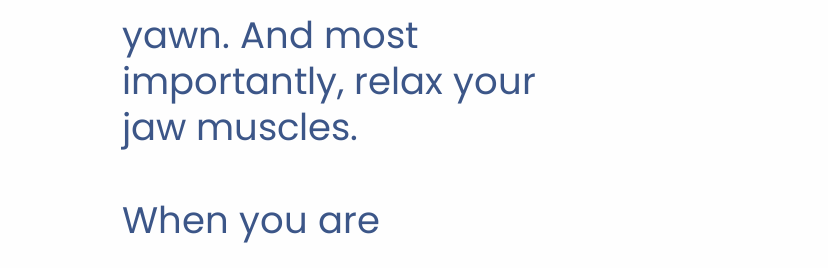yawn. And most importantly, relax your jaw muscles.

When you are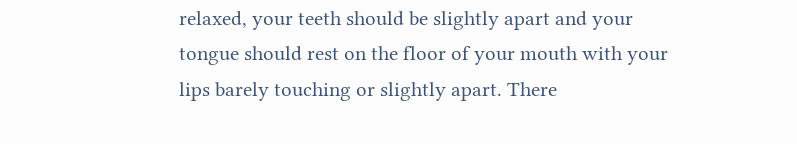relaxed, your teeth should be slightly apart and your tongue should rest on the floor of your mouth with your lips barely touching or slightly apart. There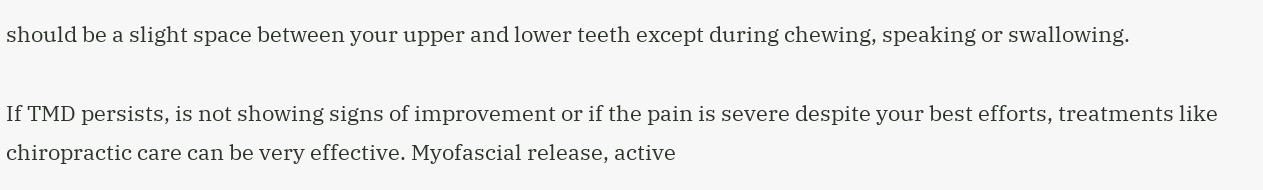should be a slight space between your upper and lower teeth except during chewing, speaking or swallowing.

If TMD persists, is not showing signs of improvement or if the pain is severe despite your best efforts, treatments like chiropractic care can be very effective. Myofascial release, active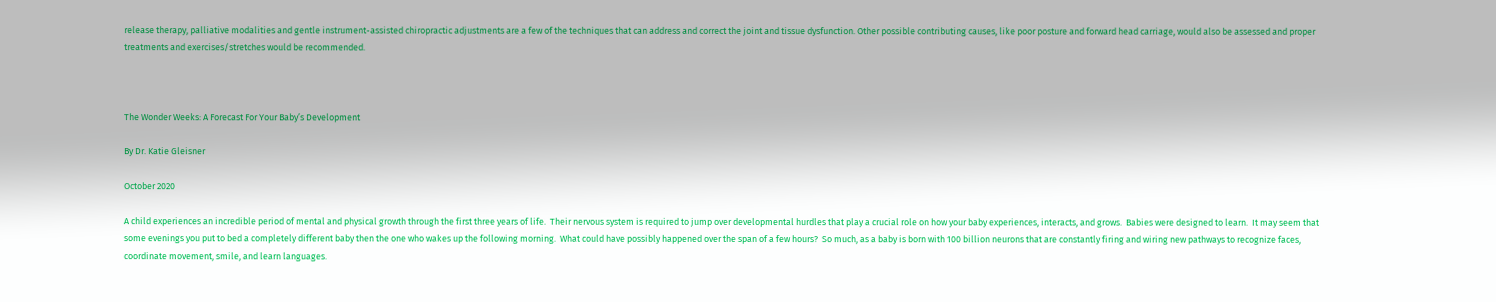release therapy, palliative modalities and gentle instrument-assisted chiropractic adjustments are a few of the techniques that can address and correct the joint and tissue dysfunction. Other possible contributing causes, like poor posture and forward head carriage, would also be assessed and proper treatments and exercises/stretches would be recommended.



The Wonder Weeks: A Forecast For Your Baby’s Development

By Dr. Katie Gleisner

October 2020

A child experiences an incredible period of mental and physical growth through the first three years of life.  Their nervous system is required to jump over developmental hurdles that play a crucial role on how your baby experiences, interacts, and grows.  Babies were designed to learn.  It may seem that some evenings you put to bed a completely different baby then the one who wakes up the following morning.  What could have possibly happened over the span of a few hours?  So much, as a baby is born with 100 billion neurons that are constantly firing and wiring new pathways to recognize faces, coordinate movement, smile, and learn languages.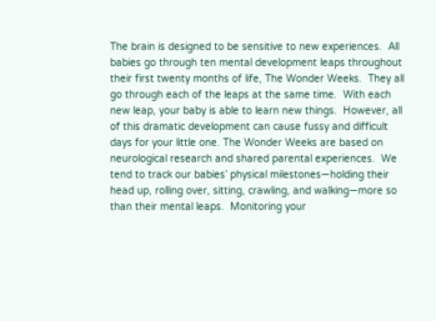The brain is designed to be sensitive to new experiences.  All babies go through ten mental development leaps throughout their first twenty months of life, The Wonder Weeks.  They all go through each of the leaps at the same time.  With each new leap, your baby is able to learn new things.  However, all of this dramatic development can cause fussy and difficult days for your little one. The Wonder Weeks are based on neurological research and shared parental experiences.  We tend to track our babies’ physical milestones—holding their head up, rolling over, sitting, crawling, and walking—more so than their mental leaps.  Monitoring your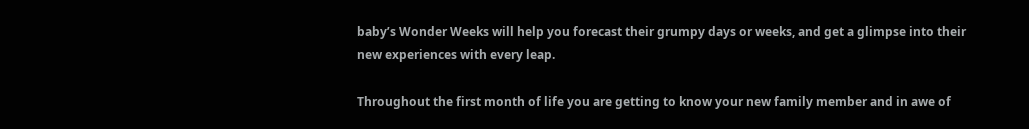baby’s Wonder Weeks will help you forecast their grumpy days or weeks, and get a glimpse into their new experiences with every leap.

Throughout the first month of life you are getting to know your new family member and in awe of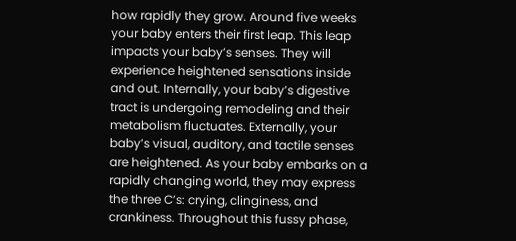how rapidly they grow. Around five weeks your baby enters their first leap. This leap impacts your baby’s senses. They will experience heightened sensations inside and out. Internally, your baby’s digestive tract is undergoing remodeling and their metabolism fluctuates. Externally, your baby’s visual, auditory, and tactile senses are heightened. As your baby embarks on a rapidly changing world, they may express the three C’s: crying, clinginess, and crankiness. Throughout this fussy phase,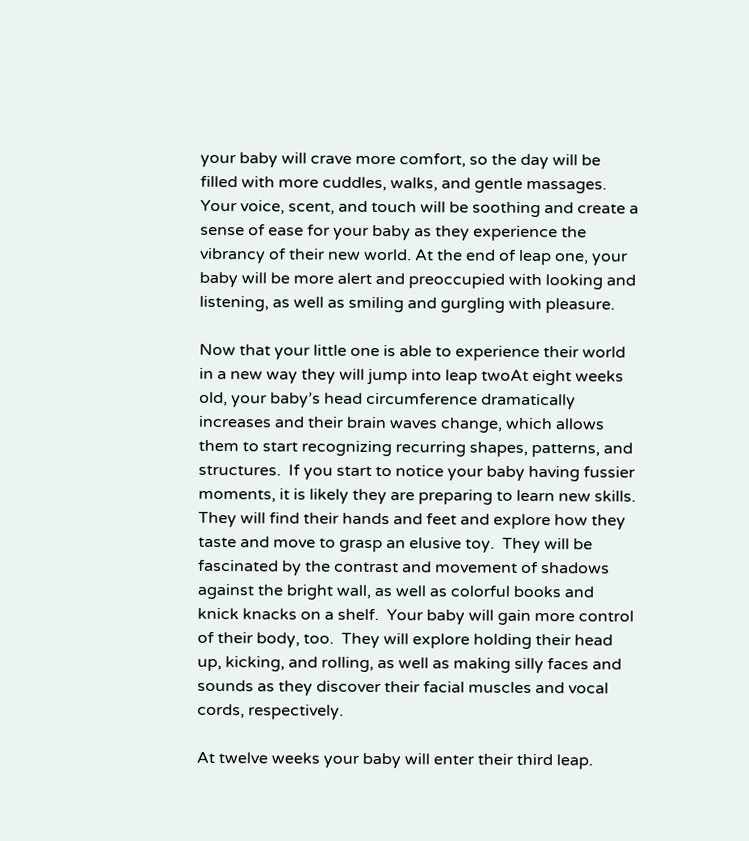your baby will crave more comfort, so the day will be filled with more cuddles, walks, and gentle massages. Your voice, scent, and touch will be soothing and create a sense of ease for your baby as they experience the vibrancy of their new world. At the end of leap one, your baby will be more alert and preoccupied with looking and listening, as well as smiling and gurgling with pleasure.

Now that your little one is able to experience their world in a new way they will jump into leap twoAt eight weeks old, your baby’s head circumference dramatically increases and their brain waves change, which allows them to start recognizing recurring shapes, patterns, and structures.  If you start to notice your baby having fussier moments, it is likely they are preparing to learn new skills.  They will find their hands and feet and explore how they taste and move to grasp an elusive toy.  They will be fascinated by the contrast and movement of shadows against the bright wall, as well as colorful books and knick knacks on a shelf.  Your baby will gain more control of their body, too.  They will explore holding their head up, kicking, and rolling, as well as making silly faces and sounds as they discover their facial muscles and vocal cords, respectively.

At twelve weeks your baby will enter their third leap.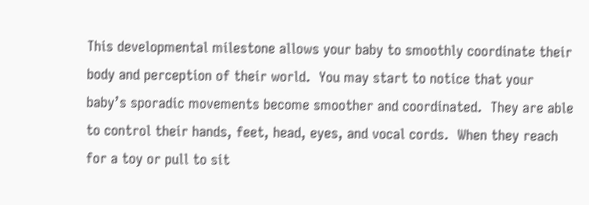This developmental milestone allows your baby to smoothly coordinate their body and perception of their world.  You may start to notice that your baby’s sporadic movements become smoother and coordinated.  They are able to control their hands, feet, head, eyes, and vocal cords.  When they reach for a toy or pull to sit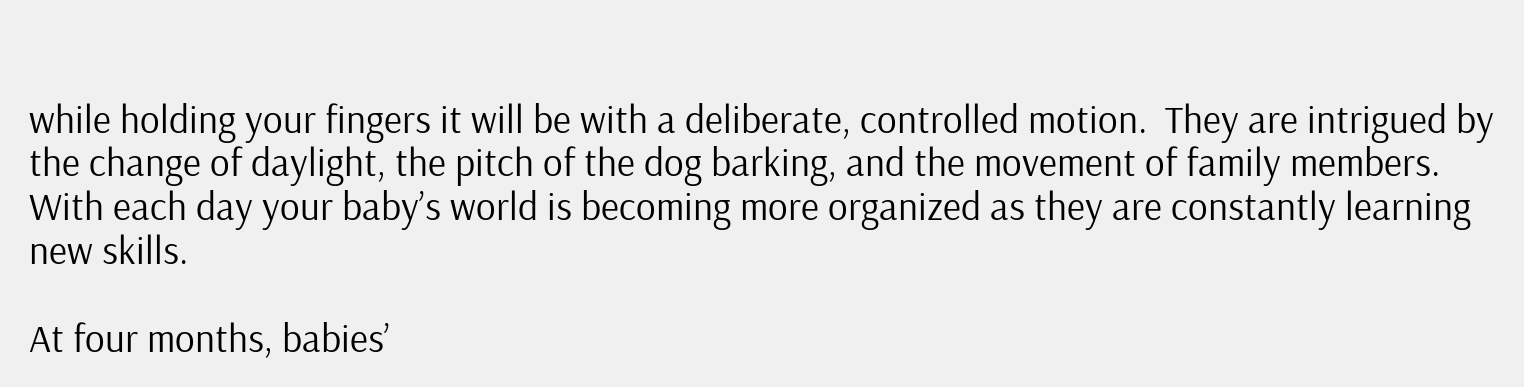while holding your fingers it will be with a deliberate, controlled motion.  They are intrigued by the change of daylight, the pitch of the dog barking, and the movement of family members.  With each day your baby’s world is becoming more organized as they are constantly learning new skills.

At four months, babies’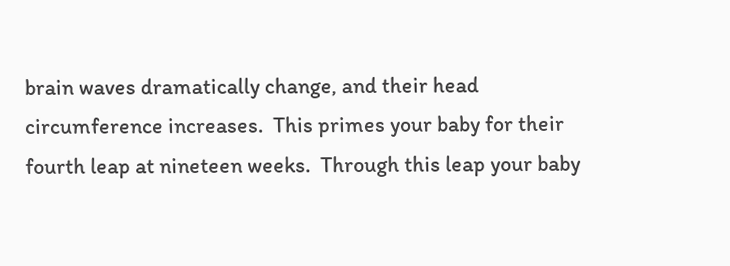brain waves dramatically change, and their head circumference increases.  This primes your baby for their fourth leap at nineteen weeks.  Through this leap your baby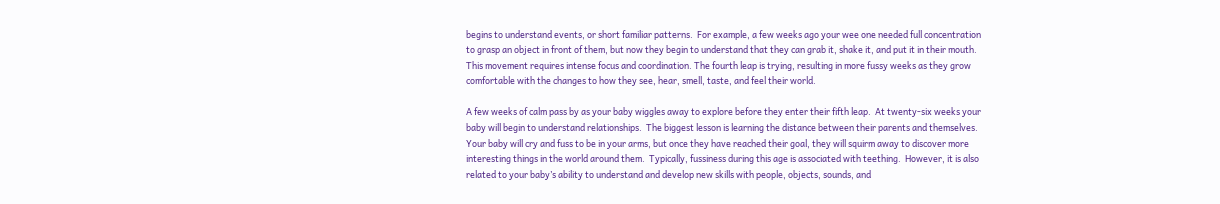begins to understand events, or short familiar patterns.  For example, a few weeks ago your wee one needed full concentration to grasp an object in front of them, but now they begin to understand that they can grab it, shake it, and put it in their mouth.  This movement requires intense focus and coordination. The fourth leap is trying, resulting in more fussy weeks as they grow comfortable with the changes to how they see, hear, smell, taste, and feel their world.

A few weeks of calm pass by as your baby wiggles away to explore before they enter their fifth leap.  At twenty-six weeks your baby will begin to understand relationships.  The biggest lesson is learning the distance between their parents and themselves.  Your baby will cry and fuss to be in your arms, but once they have reached their goal, they will squirm away to discover more interesting things in the world around them.  Typically, fussiness during this age is associated with teething.  However, it is also related to your baby’s ability to understand and develop new skills with people, objects, sounds, and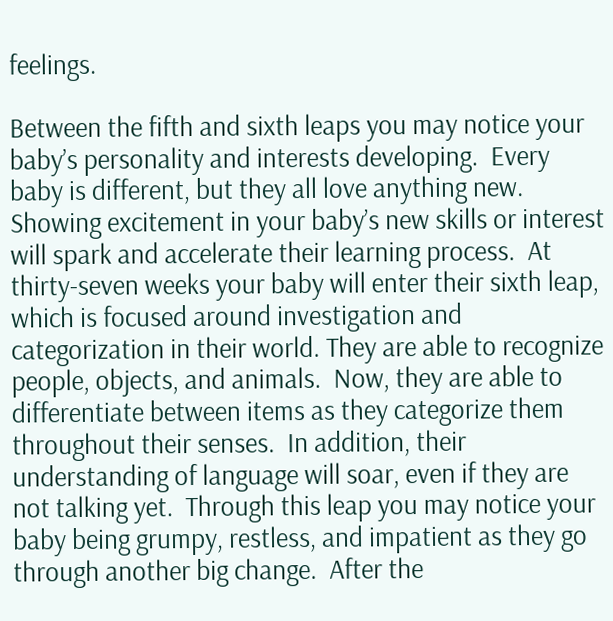feelings.

Between the fifth and sixth leaps you may notice your baby’s personality and interests developing.  Every baby is different, but they all love anything new.  Showing excitement in your baby’s new skills or interest will spark and accelerate their learning process.  At thirty-seven weeks your baby will enter their sixth leap, which is focused around investigation and categorization in their world. They are able to recognize people, objects, and animals.  Now, they are able to differentiate between items as they categorize them throughout their senses.  In addition, their understanding of language will soar, even if they are not talking yet.  Through this leap you may notice your baby being grumpy, restless, and impatient as they go through another big change.  After the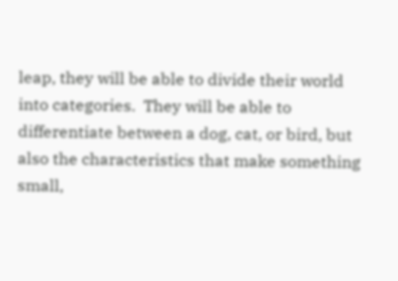leap, they will be able to divide their world into categories.  They will be able to differentiate between a dog, cat, or bird, but also the characteristics that make something small,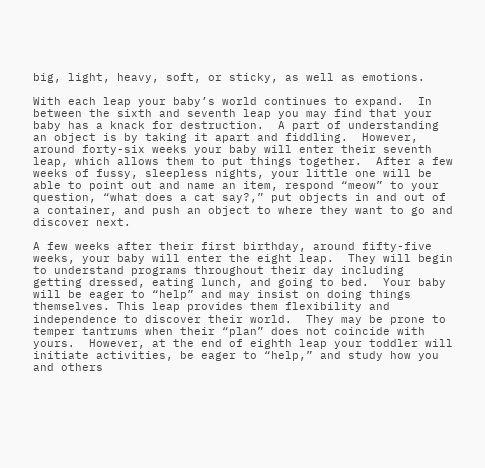big, light, heavy, soft, or sticky, as well as emotions.

With each leap your baby’s world continues to expand.  In between the sixth and seventh leap you may find that your baby has a knack for destruction.  A part of understanding an object is by taking it apart and fiddling.  However, around forty-six weeks your baby will enter their seventh leap, which allows them to put things together.  After a few weeks of fussy, sleepless nights, your little one will be able to point out and name an item, respond “meow” to your question, “what does a cat say?,” put objects in and out of a container, and push an object to where they want to go and discover next.

A few weeks after their first birthday, around fifty-five weeks, your baby will enter the eight leap.  They will begin to understand programs throughout their day including getting dressed, eating lunch, and going to bed.  Your baby will be eager to “help” and may insist on doing things themselves. This leap provides them flexibility and independence to discover their world.  They may be prone to temper tantrums when their “plan” does not coincide with yours.  However, at the end of eighth leap your toddler will initiate activities, be eager to “help,” and study how you and others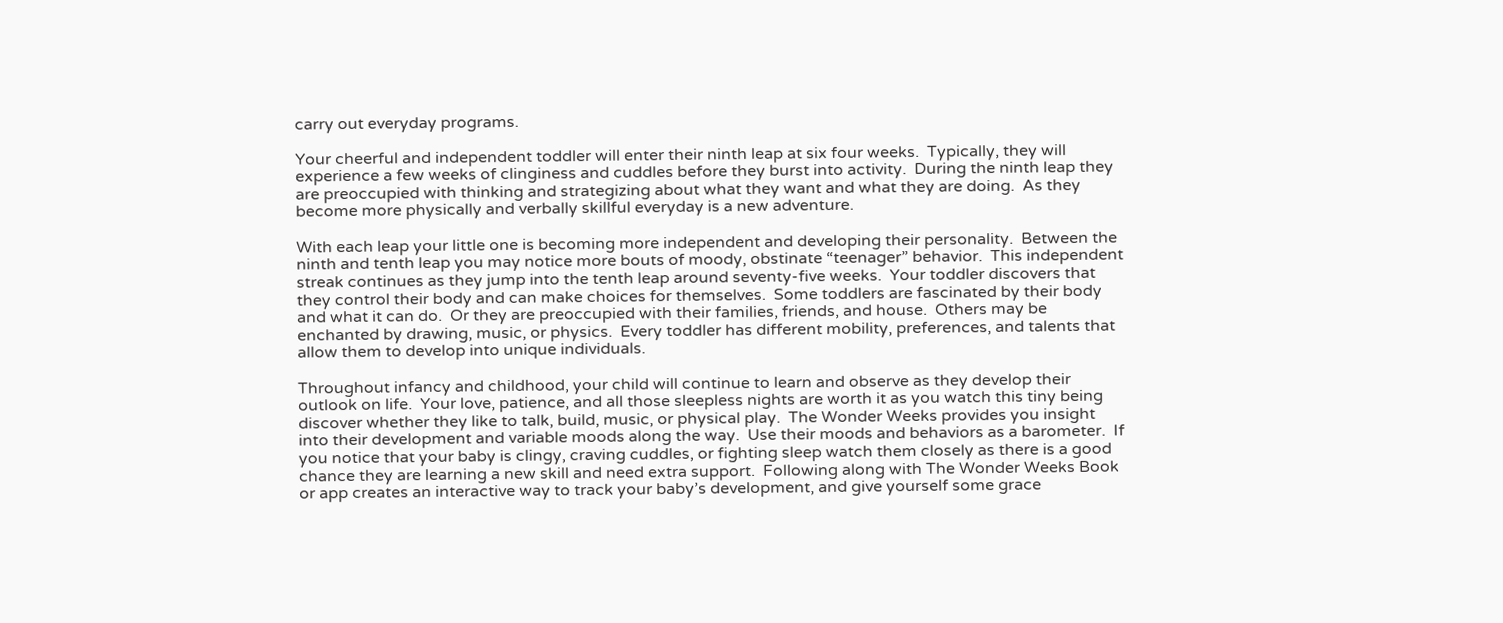carry out everyday programs.

Your cheerful and independent toddler will enter their ninth leap at six four weeks.  Typically, they will experience a few weeks of clinginess and cuddles before they burst into activity.  During the ninth leap they are preoccupied with thinking and strategizing about what they want and what they are doing.  As they become more physically and verbally skillful everyday is a new adventure.

With each leap your little one is becoming more independent and developing their personality.  Between the ninth and tenth leap you may notice more bouts of moody, obstinate “teenager” behavior.  This independent streak continues as they jump into the tenth leap around seventy-five weeks.  Your toddler discovers that they control their body and can make choices for themselves.  Some toddlers are fascinated by their body and what it can do.  Or they are preoccupied with their families, friends, and house.  Others may be enchanted by drawing, music, or physics.  Every toddler has different mobility, preferences, and talents that allow them to develop into unique individuals.

Throughout infancy and childhood, your child will continue to learn and observe as they develop their outlook on life.  Your love, patience, and all those sleepless nights are worth it as you watch this tiny being discover whether they like to talk, build, music, or physical play.  The Wonder Weeks provides you insight into their development and variable moods along the way.  Use their moods and behaviors as a barometer.  If you notice that your baby is clingy, craving cuddles, or fighting sleep watch them closely as there is a good chance they are learning a new skill and need extra support.  Following along with The Wonder Weeks Book or app creates an interactive way to track your baby’s development, and give yourself some grace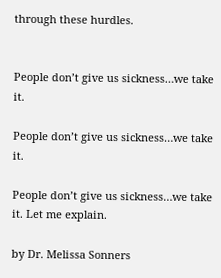through these hurdles.


People don’t give us sickness…we take it.

People don’t give us sickness…we take it.

People don’t give us sickness…we take it. Let me explain.

by Dr. Melissa Sonners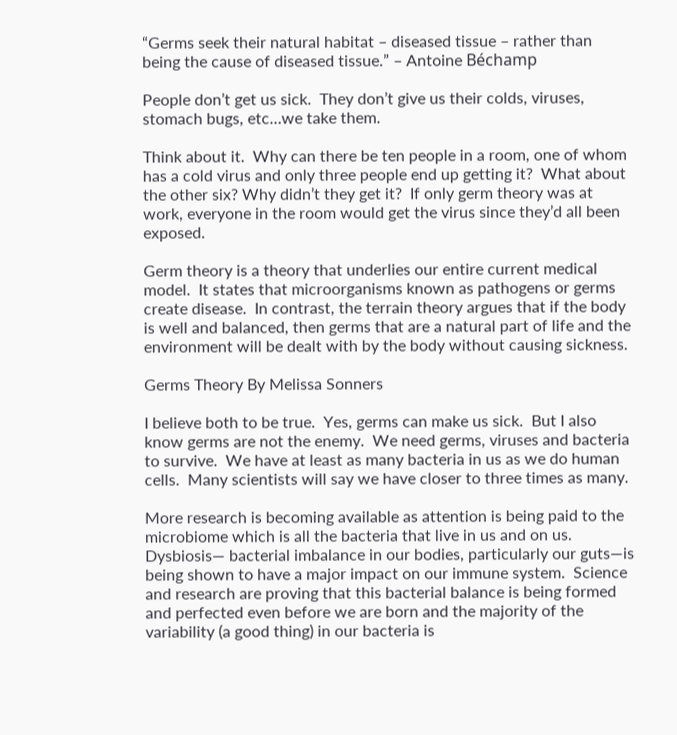“Germs seek their natural habitat – diseased tissue – rather than being the cause of diseased tissue.” – Antoine Béchamp

People don’t get us sick.  They don’t give us their colds, viruses, stomach bugs, etc…we take them.

Think about it.  Why can there be ten people in a room, one of whom has a cold virus and only three people end up getting it?  What about the other six? Why didn’t they get it?  If only germ theory was at work, everyone in the room would get the virus since they’d all been exposed.

Germ theory is a theory that underlies our entire current medical model.  It states that microorganisms known as pathogens or germs create disease.  In contrast, the terrain theory argues that if the body is well and balanced, then germs that are a natural part of life and the environment will be dealt with by the body without causing sickness.

Germs Theory By Melissa Sonners

I believe both to be true.  Yes, germs can make us sick.  But I also know germs are not the enemy.  We need germs, viruses and bacteria to survive.  We have at least as many bacteria in us as we do human cells.  Many scientists will say we have closer to three times as many.

More research is becoming available as attention is being paid to the microbiome which is all the bacteria that live in us and on us.  Dysbiosis— bacterial imbalance in our bodies, particularly our guts—is being shown to have a major impact on our immune system.  Science and research are proving that this bacterial balance is being formed and perfected even before we are born and the majority of the variability (a good thing) in our bacteria is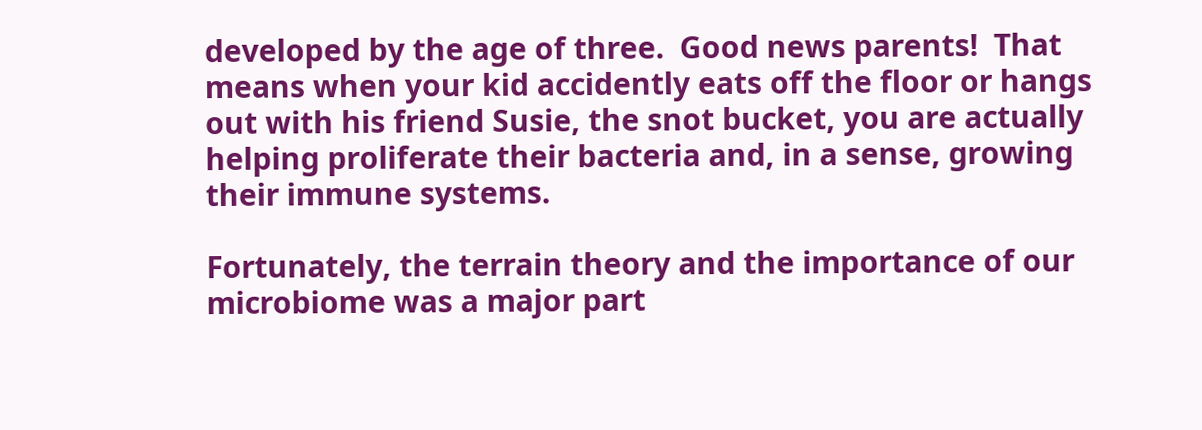developed by the age of three.  Good news parents!  That means when your kid accidently eats off the floor or hangs out with his friend Susie, the snot bucket, you are actually helping proliferate their bacteria and, in a sense, growing their immune systems.

Fortunately, the terrain theory and the importance of our microbiome was a major part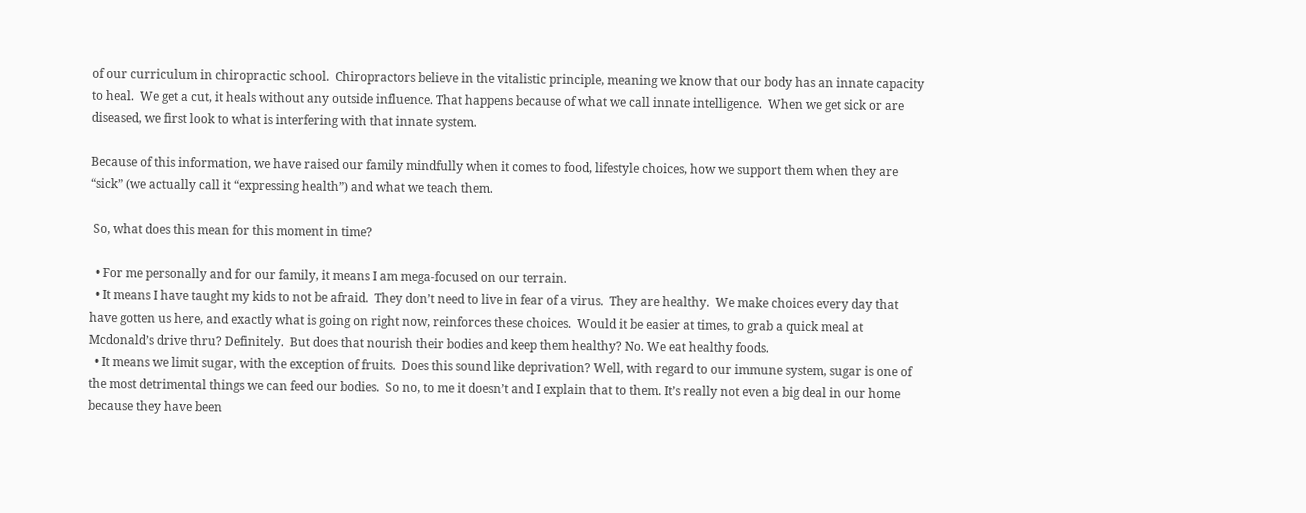of our curriculum in chiropractic school.  Chiropractors believe in the vitalistic principle, meaning we know that our body has an innate capacity to heal.  We get a cut, it heals without any outside influence. That happens because of what we call innate intelligence.  When we get sick or are diseased, we first look to what is interfering with that innate system.

Because of this information, we have raised our family mindfully when it comes to food, lifestyle choices, how we support them when they are “sick” (we actually call it “expressing health”) and what we teach them.

 So, what does this mean for this moment in time?

  • For me personally and for our family, it means I am mega-focused on our terrain.
  • It means I have taught my kids to not be afraid.  They don’t need to live in fear of a virus.  They are healthy.  We make choices every day that have gotten us here, and exactly what is going on right now, reinforces these choices.  Would it be easier at times, to grab a quick meal at Mcdonald’s drive thru? Definitely.  But does that nourish their bodies and keep them healthy? No. We eat healthy foods.
  • It means we limit sugar, with the exception of fruits.  Does this sound like deprivation? Well, with regard to our immune system, sugar is one of the most detrimental things we can feed our bodies.  So no, to me it doesn’t and I explain that to them. It’s really not even a big deal in our home because they have been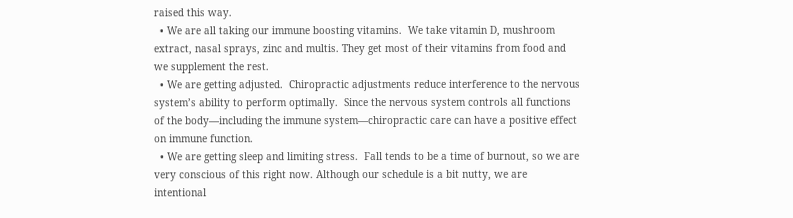raised this way.
  • We are all taking our immune boosting vitamins.  We take vitamin D, mushroom extract, nasal sprays, zinc and multis. They get most of their vitamins from food and we supplement the rest.
  • We are getting adjusted.  Chiropractic adjustments reduce interference to the nervous system’s ability to perform optimally.  Since the nervous system controls all functions of the body—including the immune system—chiropractic care can have a positive effect on immune function.
  • We are getting sleep and limiting stress.  Fall tends to be a time of burnout, so we are very conscious of this right now. Although our schedule is a bit nutty, we are intentional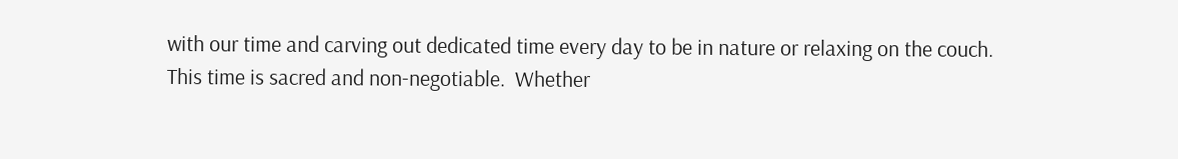with our time and carving out dedicated time every day to be in nature or relaxing on the couch. This time is sacred and non-negotiable.  Whether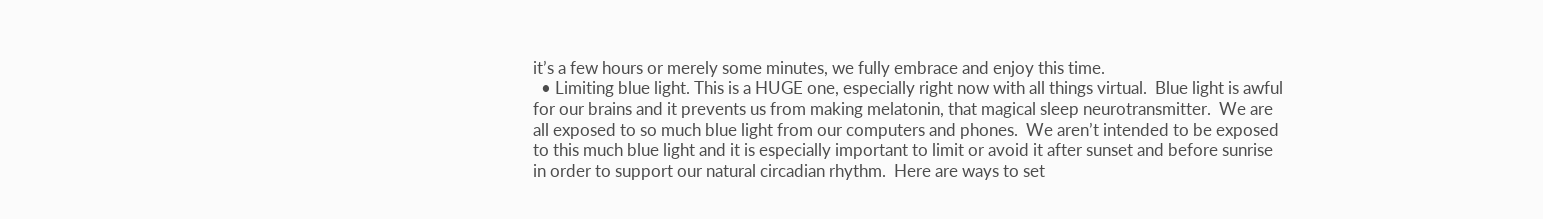it’s a few hours or merely some minutes, we fully embrace and enjoy this time.
  • Limiting blue light. This is a HUGE one, especially right now with all things virtual.  Blue light is awful for our brains and it prevents us from making melatonin, that magical sleep neurotransmitter.  We are all exposed to so much blue light from our computers and phones.  We aren’t intended to be exposed to this much blue light and it is especially important to limit or avoid it after sunset and before sunrise in order to support our natural circadian rhythm.  Here are ways to set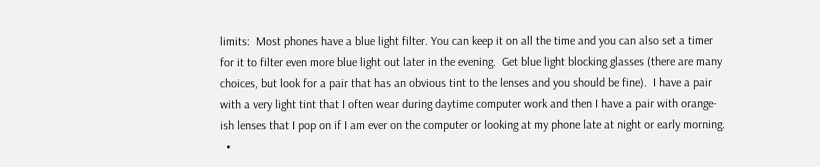limits:  Most phones have a blue light filter. You can keep it on all the time and you can also set a timer for it to filter even more blue light out later in the evening.  Get blue light blocking glasses (there are many choices, but look for a pair that has an obvious tint to the lenses and you should be fine).  I have a pair with a very light tint that I often wear during daytime computer work and then I have a pair with orange-ish lenses that I pop on if I am ever on the computer or looking at my phone late at night or early morning.
  •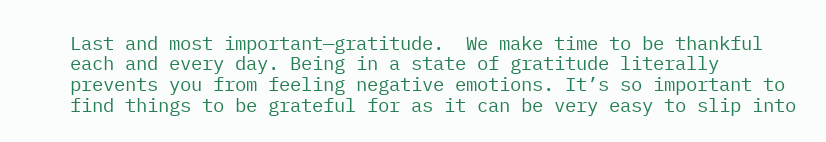Last and most important—gratitude.  We make time to be thankful each and every day. Being in a state of gratitude literally prevents you from feeling negative emotions. It’s so important to find things to be grateful for as it can be very easy to slip into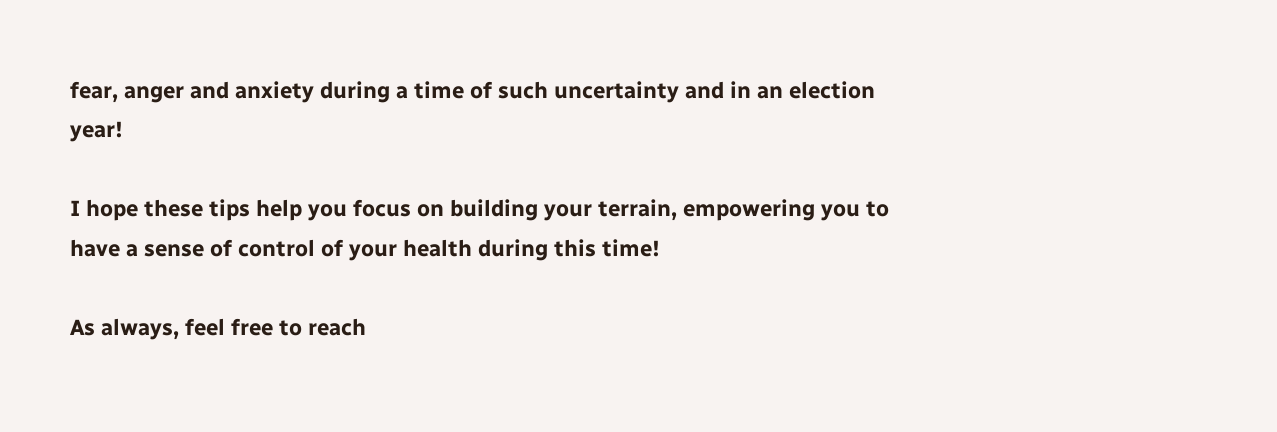fear, anger and anxiety during a time of such uncertainty and in an election year!

I hope these tips help you focus on building your terrain, empowering you to have a sense of control of your health during this time!

As always, feel free to reach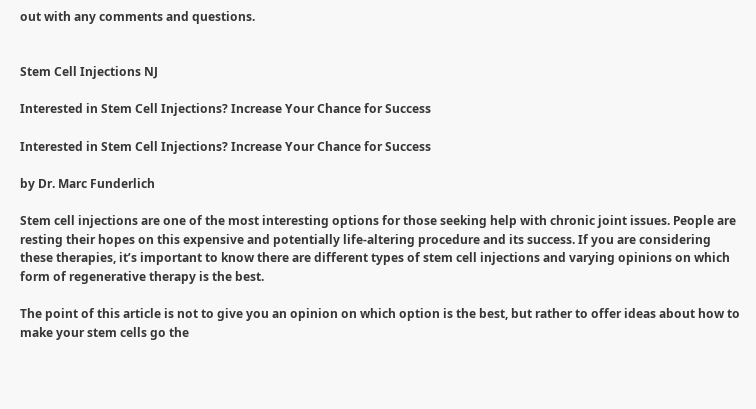out with any comments and questions.


Stem Cell Injections NJ

Interested in Stem Cell Injections? Increase Your Chance for Success

Interested in Stem Cell Injections? Increase Your Chance for Success

by Dr. Marc Funderlich

Stem cell injections are one of the most interesting options for those seeking help with chronic joint issues. People are resting their hopes on this expensive and potentially life-altering procedure and its success. If you are considering these therapies, it’s important to know there are different types of stem cell injections and varying opinions on which form of regenerative therapy is the best.

The point of this article is not to give you an opinion on which option is the best, but rather to offer ideas about how to make your stem cells go the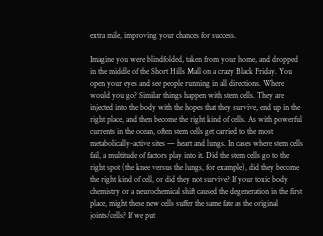extra mile, improving your chances for success.

Imagine you were blindfolded, taken from your home, and dropped in the middle of the Short Hills Mall on a crazy Black Friday. You open your eyes and see people running in all directions. Where would you go? Similar things happen with stem cells. They are injected into the body with the hopes that they survive, end up in the right place, and then become the right kind of cells. As with powerful currents in the ocean, often stem cells get carried to the most metabolically-active sites — heart and lungs. In cases where stem cells fail, a multitude of factors play into it. Did the stem cells go to the right spot (the knee versus the lungs, for example), did they become the right kind of cell, or did they not survive? If your toxic body chemistry or a neurochemical shift caused the degeneration in the first place, might these new cells suffer the same fate as the original joints/cells? If we put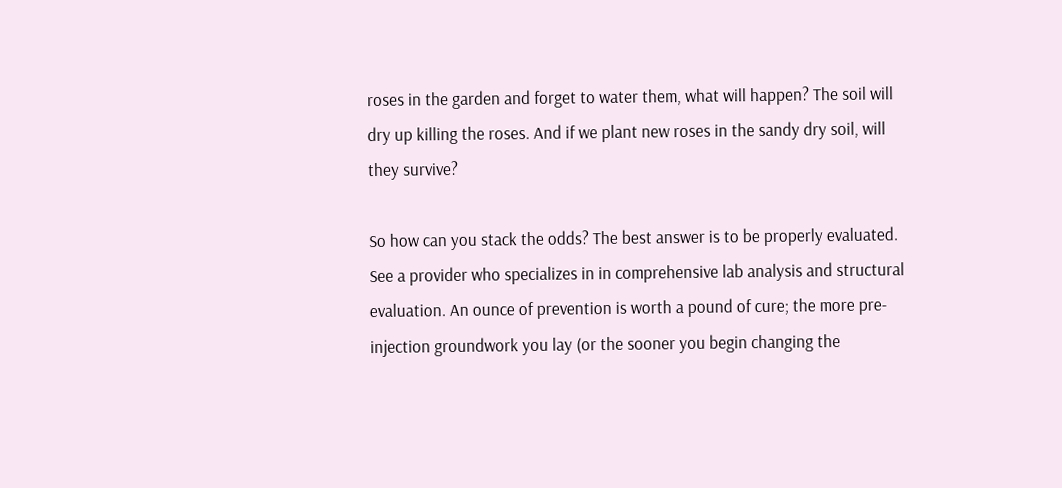roses in the garden and forget to water them, what will happen? The soil will dry up killing the roses. And if we plant new roses in the sandy dry soil, will they survive?

So how can you stack the odds? The best answer is to be properly evaluated. See a provider who specializes in in comprehensive lab analysis and structural evaluation. An ounce of prevention is worth a pound of cure; the more pre-injection groundwork you lay (or the sooner you begin changing the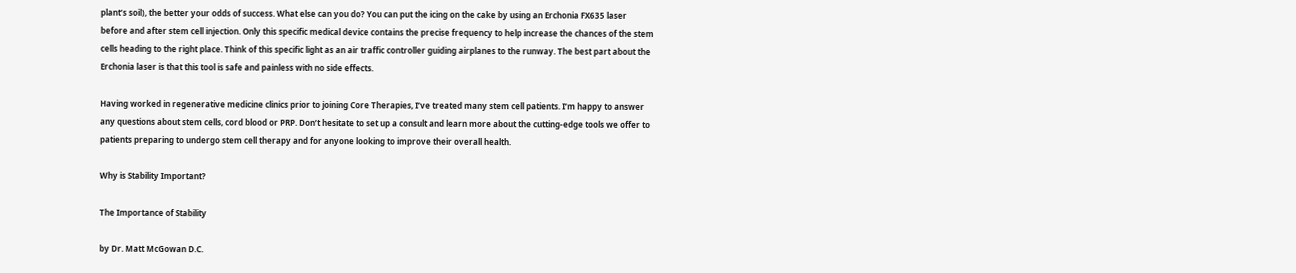plant’s soil), the better your odds of success. What else can you do? You can put the icing on the cake by using an Erchonia FX635 laser before and after stem cell injection. Only this specific medical device contains the precise frequency to help increase the chances of the stem cells heading to the right place. Think of this specific light as an air traffic controller guiding airplanes to the runway. The best part about the Erchonia laser is that this tool is safe and painless with no side effects.

Having worked in regenerative medicine clinics prior to joining Core Therapies, I’ve treated many stem cell patients. I’m happy to answer any questions about stem cells, cord blood or PRP. Don’t hesitate to set up a consult and learn more about the cutting-edge tools we offer to patients preparing to undergo stem cell therapy and for anyone looking to improve their overall health.

Why is Stability Important?

The Importance of Stability

by Dr. Matt McGowan D.C.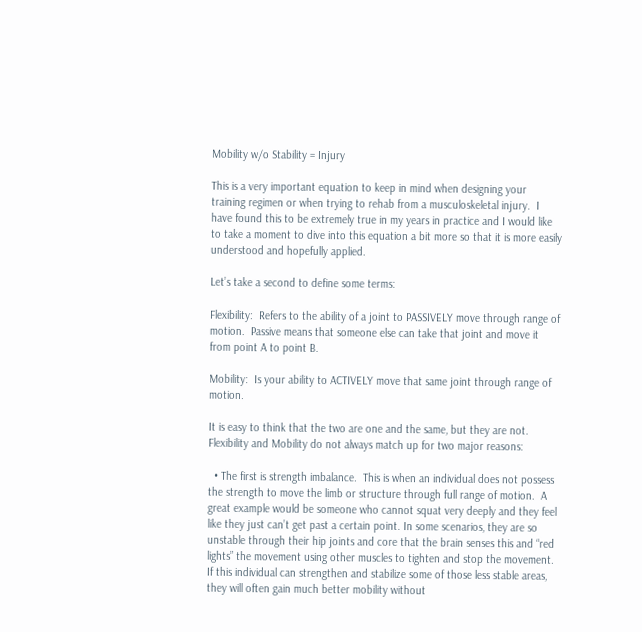Mobility w/o Stability = Injury

This is a very important equation to keep in mind when designing your training regimen or when trying to rehab from a musculoskeletal injury.  I have found this to be extremely true in my years in practice and I would like to take a moment to dive into this equation a bit more so that it is more easily understood and hopefully applied.

Let’s take a second to define some terms:

Flexibility:  Refers to the ability of a joint to PASSIVELY move through range of motion.  Passive means that someone else can take that joint and move it from point A to point B.

Mobility:  Is your ability to ACTIVELY move that same joint through range of motion.

It is easy to think that the two are one and the same, but they are not.  Flexibility and Mobility do not always match up for two major reasons:

  • The first is strength imbalance.  This is when an individual does not possess the strength to move the limb or structure through full range of motion.  A great example would be someone who cannot squat very deeply and they feel like they just can’t get past a certain point. In some scenarios, they are so unstable through their hip joints and core that the brain senses this and “red lights” the movement using other muscles to tighten and stop the movement.  If this individual can strengthen and stabilize some of those less stable areas, they will often gain much better mobility without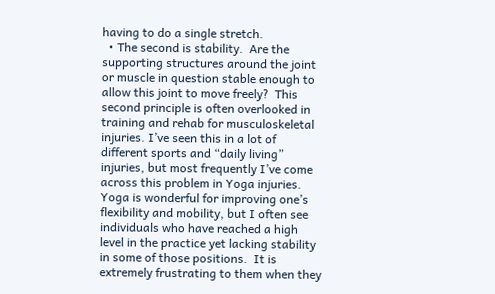having to do a single stretch.
  • The second is stability.  Are the supporting structures around the joint or muscle in question stable enough to allow this joint to move freely?  This second principle is often overlooked in training and rehab for musculoskeletal injuries. I’ve seen this in a lot of different sports and “daily living” injuries, but most frequently I’ve come across this problem in Yoga injuries.  Yoga is wonderful for improving one’s flexibility and mobility, but I often see individuals who have reached a high level in the practice yet lacking stability in some of those positions.  It is extremely frustrating to them when they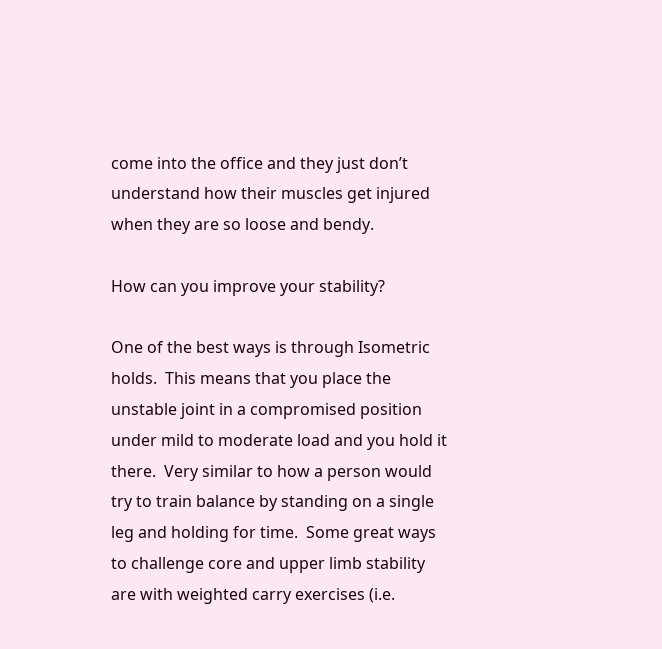come into the office and they just don’t understand how their muscles get injured when they are so loose and bendy.

How can you improve your stability?

One of the best ways is through Isometric holds.  This means that you place the unstable joint in a compromised position under mild to moderate load and you hold it there.  Very similar to how a person would try to train balance by standing on a single leg and holding for time.  Some great ways to challenge core and upper limb stability are with weighted carry exercises (i.e.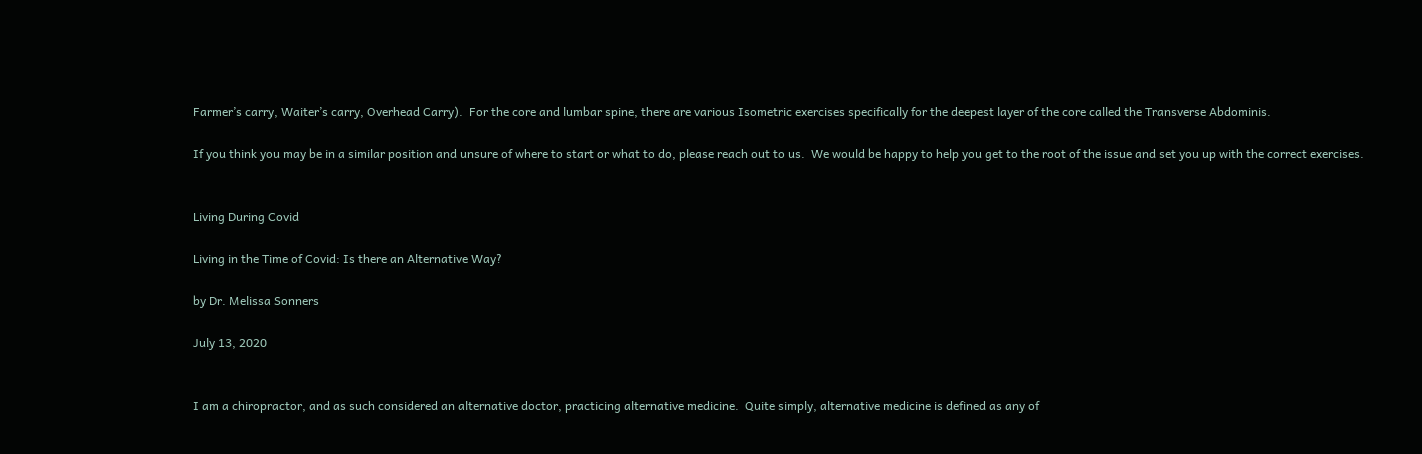Farmer’s carry, Waiter’s carry, Overhead Carry).  For the core and lumbar spine, there are various Isometric exercises specifically for the deepest layer of the core called the Transverse Abdominis.

If you think you may be in a similar position and unsure of where to start or what to do, please reach out to us.  We would be happy to help you get to the root of the issue and set you up with the correct exercises.


Living During Covid

Living in the Time of Covid: Is there an Alternative Way?

by Dr. Melissa Sonners

July 13, 2020


I am a chiropractor, and as such considered an alternative doctor, practicing alternative medicine.  Quite simply, alternative medicine is defined as any of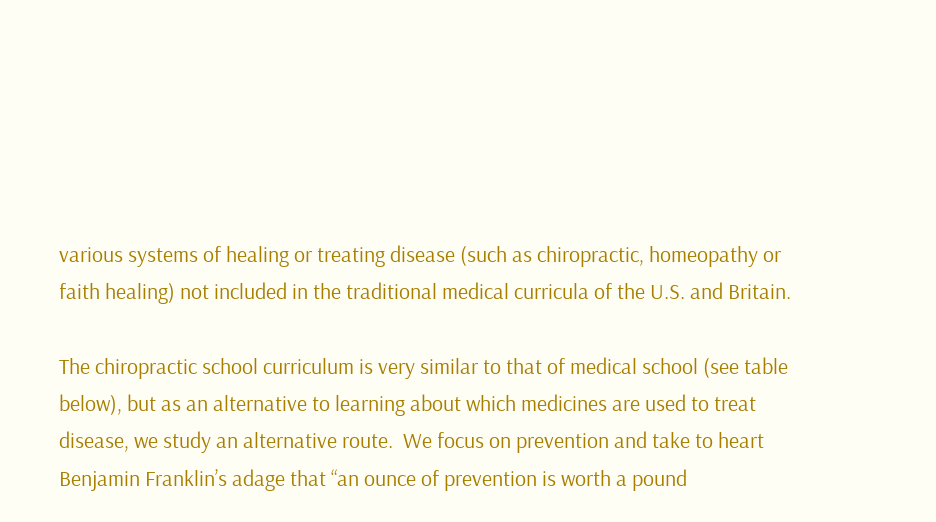various systems of healing or treating disease (such as chiropractic, homeopathy or faith healing) not included in the traditional medical curricula of the U.S. and Britain.

The chiropractic school curriculum is very similar to that of medical school (see table below), but as an alternative to learning about which medicines are used to treat disease, we study an alternative route.  We focus on prevention and take to heart Benjamin Franklin’s adage that “an ounce of prevention is worth a pound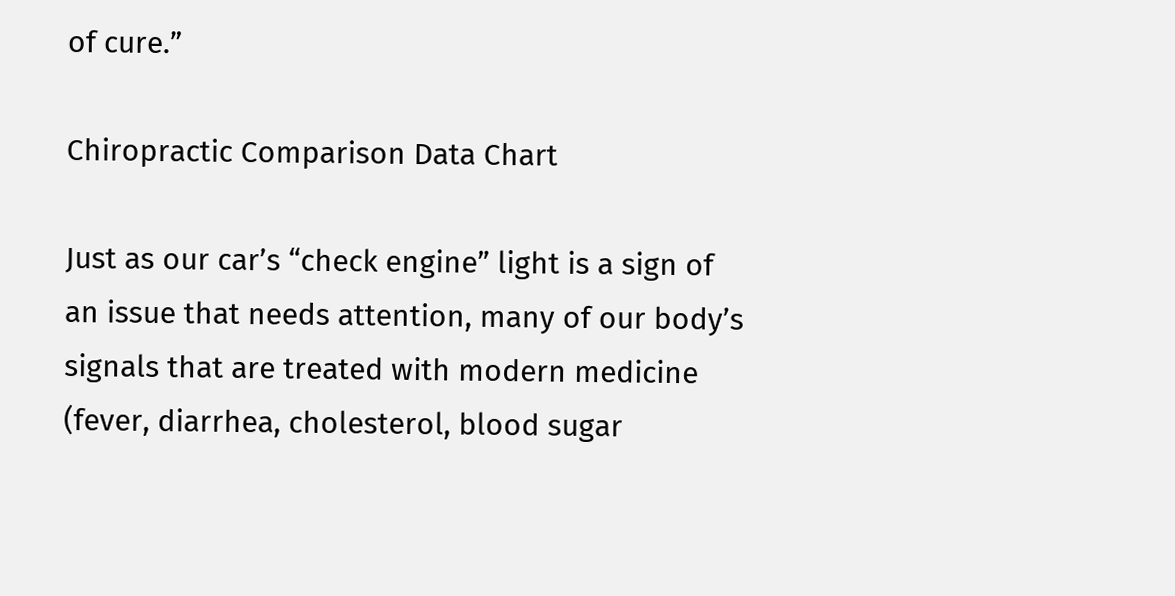of cure.”

Chiropractic Comparison Data Chart

Just as our car’s “check engine” light is a sign of an issue that needs attention, many of our body’s signals that are treated with modern medicine (fever, diarrhea, cholesterol, blood sugar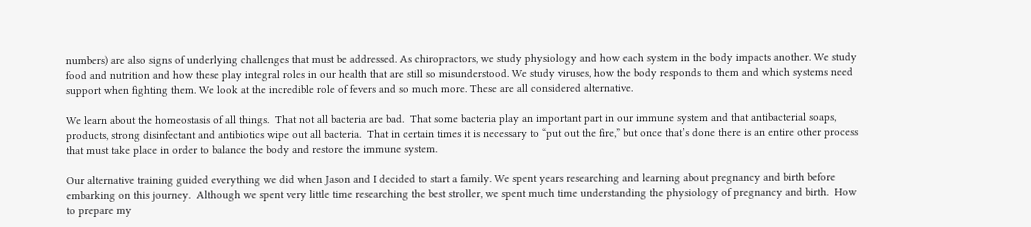numbers) are also signs of underlying challenges that must be addressed. As chiropractors, we study physiology and how each system in the body impacts another. We study food and nutrition and how these play integral roles in our health that are still so misunderstood. We study viruses, how the body responds to them and which systems need support when fighting them. We look at the incredible role of fevers and so much more. These are all considered alternative.

We learn about the homeostasis of all things.  That not all bacteria are bad.  That some bacteria play an important part in our immune system and that antibacterial soaps, products, strong disinfectant and antibiotics wipe out all bacteria.  That in certain times it is necessary to “put out the fire,” but once that’s done there is an entire other process that must take place in order to balance the body and restore the immune system.

Our alternative training guided everything we did when Jason and I decided to start a family. We spent years researching and learning about pregnancy and birth before embarking on this journey.  Although we spent very little time researching the best stroller, we spent much time understanding the physiology of pregnancy and birth.  How to prepare my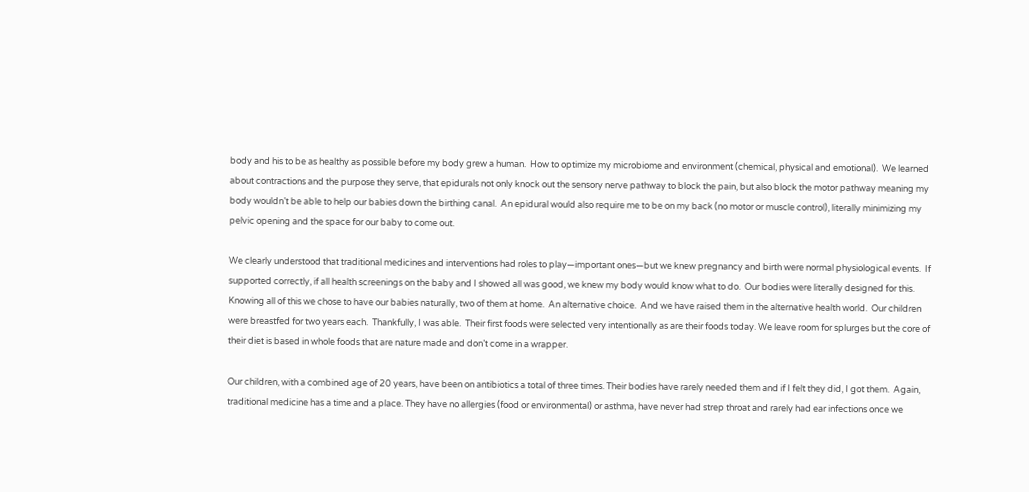body and his to be as healthy as possible before my body grew a human.  How to optimize my microbiome and environment (chemical, physical and emotional).  We learned about contractions and the purpose they serve, that epidurals not only knock out the sensory nerve pathway to block the pain, but also block the motor pathway meaning my body wouldn’t be able to help our babies down the birthing canal.  An epidural would also require me to be on my back (no motor or muscle control), literally minimizing my pelvic opening and the space for our baby to come out.

We clearly understood that traditional medicines and interventions had roles to play—important ones—but we knew pregnancy and birth were normal physiological events.  If supported correctly, if all health screenings on the baby and I showed all was good, we knew my body would know what to do.  Our bodies were literally designed for this.  Knowing all of this we chose to have our babies naturally, two of them at home.  An alternative choice.  And we have raised them in the alternative health world.  Our children were breastfed for two years each.  Thankfully, I was able.  Their first foods were selected very intentionally as are their foods today. We leave room for splurges but the core of their diet is based in whole foods that are nature made and don’t come in a wrapper.

Our children, with a combined age of 20 years, have been on antibiotics a total of three times. Their bodies have rarely needed them and if I felt they did, I got them.  Again, traditional medicine has a time and a place. They have no allergies (food or environmental) or asthma, have never had strep throat and rarely had ear infections once we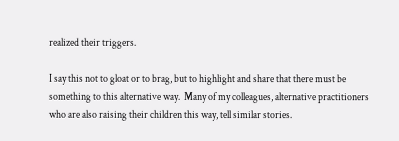realized their triggers.

I say this not to gloat or to brag, but to highlight and share that there must be something to this alternative way.  Many of my colleagues, alternative practitioners who are also raising their children this way, tell similar stories.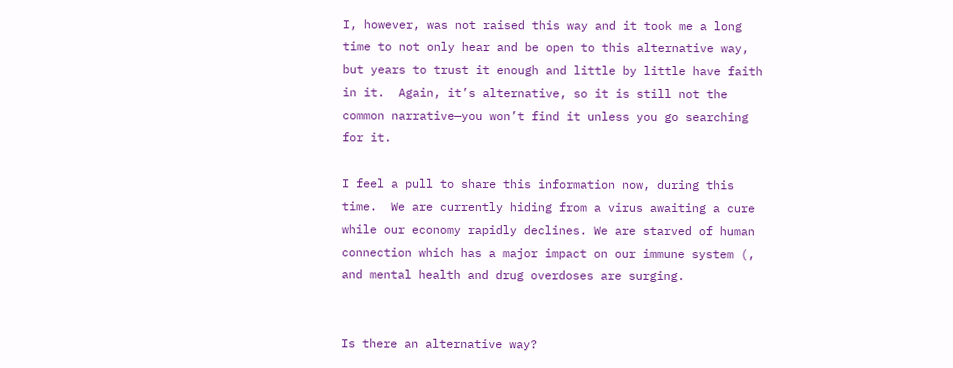I, however, was not raised this way and it took me a long time to not only hear and be open to this alternative way, but years to trust it enough and little by little have faith in it.  Again, it’s alternative, so it is still not the common narrative—you won’t find it unless you go searching for it.

I feel a pull to share this information now, during this time.  We are currently hiding from a virus awaiting a cure while our economy rapidly declines. We are starved of human connection which has a major impact on our immune system (, and mental health and drug overdoses are surging.


Is there an alternative way?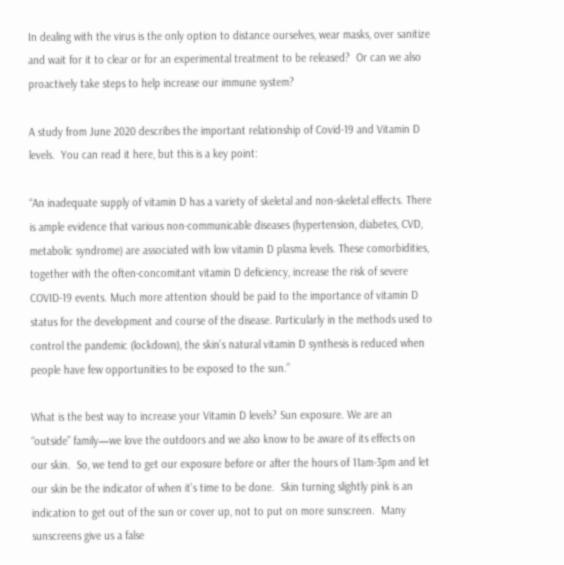In dealing with the virus is the only option to distance ourselves, wear masks, over sanitize and wait for it to clear or for an experimental treatment to be released?  Or can we also proactively take steps to help increase our immune system?

A study from June 2020 describes the important relationship of Covid-19 and Vitamin D levels.  You can read it here, but this is a key point:

“An inadequate supply of vitamin D has a variety of skeletal and non-skeletal effects. There is ample evidence that various non-communicable diseases (hypertension, diabetes, CVD, metabolic syndrome) are associated with low vitamin D plasma levels. These comorbidities, together with the often-concomitant vitamin D deficiency, increase the risk of severe COVID-19 events. Much more attention should be paid to the importance of vitamin D status for the development and course of the disease. Particularly in the methods used to control the pandemic (lockdown), the skin’s natural vitamin D synthesis is reduced when people have few opportunities to be exposed to the sun.”

What is the best way to increase your Vitamin D levels? Sun exposure. We are an “outside” family—we love the outdoors and we also know to be aware of its effects on our skin.  So, we tend to get our exposure before or after the hours of 11am-3pm and let our skin be the indicator of when it’s time to be done.  Skin turning slightly pink is an indication to get out of the sun or cover up, not to put on more sunscreen.  Many sunscreens give us a false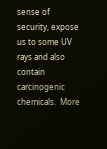sense of security, expose us to some UV rays and also contain carcinogenic chemicals.  More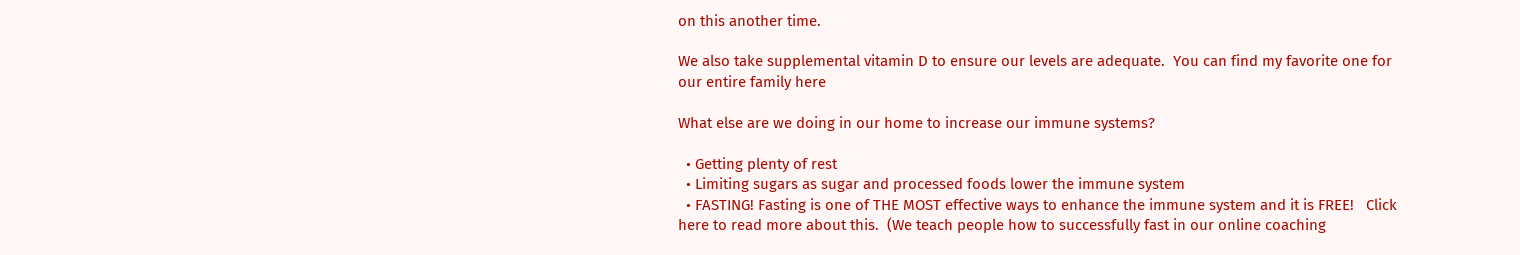on this another time.

We also take supplemental vitamin D to ensure our levels are adequate.  You can find my favorite one for our entire family here

What else are we doing in our home to increase our immune systems?

  • Getting plenty of rest
  • Limiting sugars as sugar and processed foods lower the immune system
  • FASTING! Fasting is one of THE MOST effective ways to enhance the immune system and it is FREE!   Click here to read more about this.  (We teach people how to successfully fast in our online coaching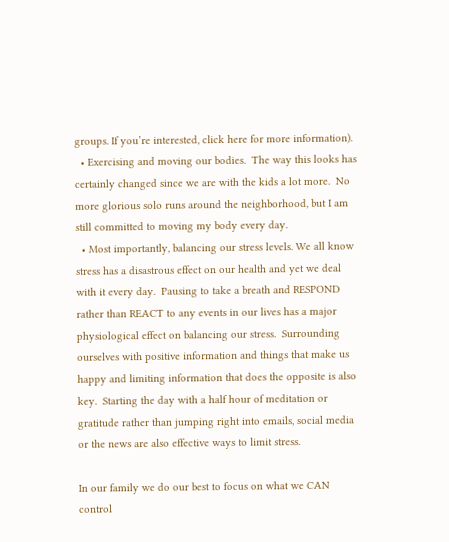groups. If you’re interested, click here for more information).
  • Exercising and moving our bodies.  The way this looks has certainly changed since we are with the kids a lot more.  No more glorious solo runs around the neighborhood, but I am still committed to moving my body every day.
  • Most importantly, balancing our stress levels. We all know stress has a disastrous effect on our health and yet we deal with it every day.  Pausing to take a breath and RESPOND rather than REACT to any events in our lives has a major physiological effect on balancing our stress.  Surrounding ourselves with positive information and things that make us happy and limiting information that does the opposite is also key.  Starting the day with a half hour of meditation or gratitude rather than jumping right into emails, social media or the news are also effective ways to limit stress.

In our family we do our best to focus on what we CAN control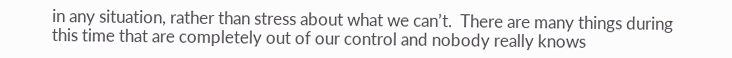in any situation, rather than stress about what we can’t.  There are many things during this time that are completely out of our control and nobody really knows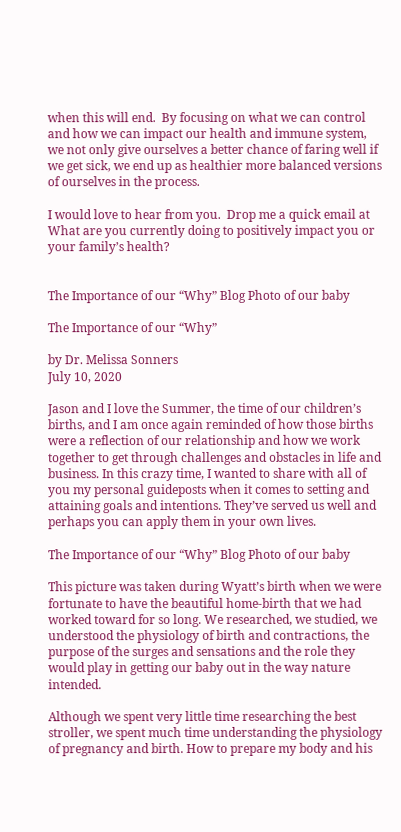when this will end.  By focusing on what we can control and how we can impact our health and immune system, we not only give ourselves a better chance of faring well if we get sick, we end up as healthier more balanced versions of ourselves in the process.

I would love to hear from you.  Drop me a quick email at  What are you currently doing to positively impact you or your family’s health?


The Importance of our “Why” Blog Photo of our baby

The Importance of our “Why”

by Dr. Melissa Sonners
July 10, 2020

Jason and I love the Summer, the time of our children’s births, and I am once again reminded of how those births were a reflection of our relationship and how we work together to get through challenges and obstacles in life and business. In this crazy time, I wanted to share with all of you my personal guideposts when it comes to setting and attaining goals and intentions. They’ve served us well and perhaps you can apply them in your own lives.

The Importance of our “Why” Blog Photo of our baby

This picture was taken during Wyatt’s birth when we were fortunate to have the beautiful home-birth that we had worked toward for so long. We researched, we studied, we understood the physiology of birth and contractions, the purpose of the surges and sensations and the role they would play in getting our baby out in the way nature intended.

Although we spent very little time researching the best stroller, we spent much time understanding the physiology of pregnancy and birth. How to prepare my body and his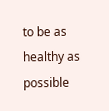to be as healthy as possible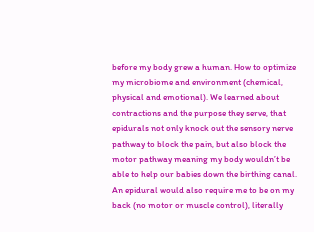before my body grew a human. How to optimize my microbiome and environment (chemical, physical and emotional). We learned about contractions and the purpose they serve, that epidurals not only knock out the sensory nerve pathway to block the pain, but also block the motor pathway meaning my body wouldn’t be able to help our babies down the birthing canal. An epidural would also require me to be on my back (no motor or muscle control), literally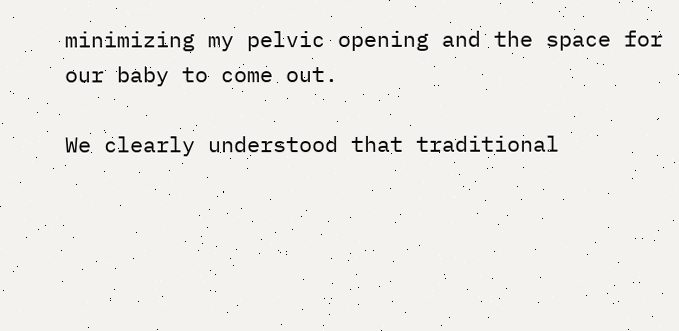minimizing my pelvic opening and the space for our baby to come out.

We clearly understood that traditional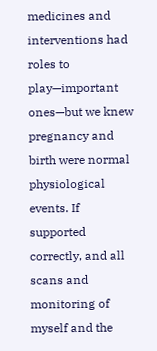medicines and interventions had roles to play—important ones—but we knew pregnancy and birth were normal physiological events. If supported correctly, and all scans and monitoring of myself and the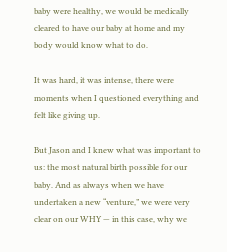baby were healthy, we would be medically cleared to have our baby at home and my body would know what to do.

It was hard, it was intense, there were moments when I questioned everything and felt like giving up.

But Jason and I knew what was important to us: the most natural birth possible for our baby. And as always when we have undertaken a new “venture,” we were very clear on our WHY — in this case, why we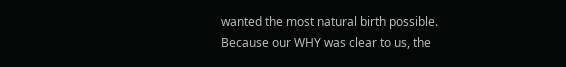wanted the most natural birth possible. Because our WHY was clear to us, the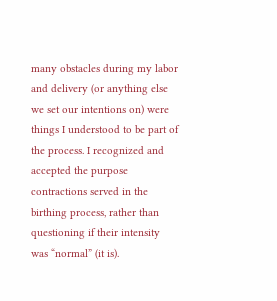many obstacles during my labor and delivery (or anything else we set our intentions on) were things I understood to be part of the process. I recognized and accepted the purpose contractions served in the birthing process, rather than questioning if their intensity was “normal” (it is).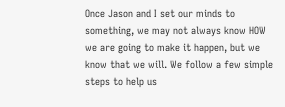Once Jason and I set our minds to something, we may not always know HOW we are going to make it happen, but we know that we will. We follow a few simple steps to help us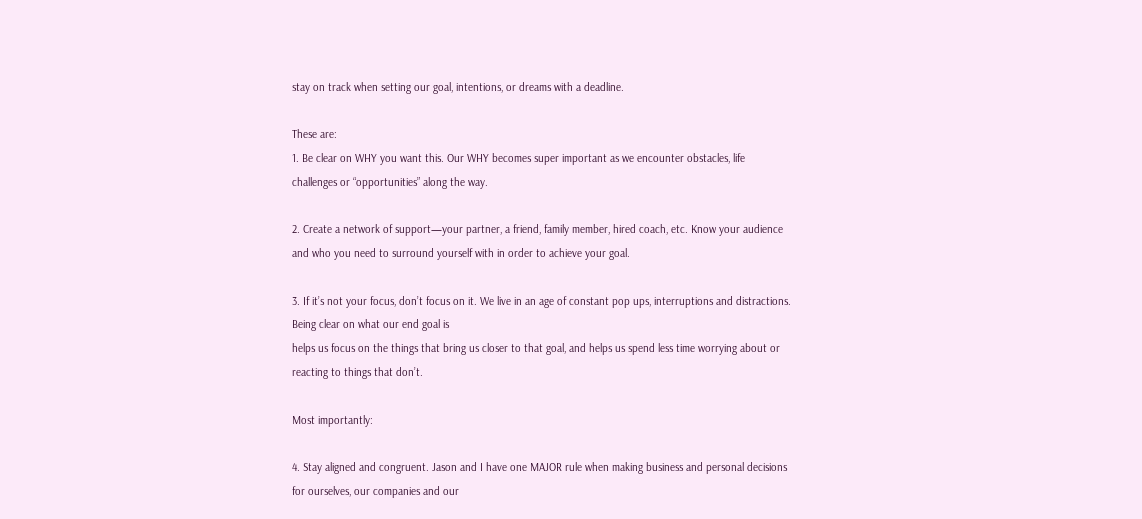stay on track when setting our goal, intentions, or dreams with a deadline.

These are:
1. Be clear on WHY you want this. Our WHY becomes super important as we encounter obstacles, life challenges or “opportunities” along the way.

2. Create a network of support—your partner, a friend, family member, hired coach, etc. Know your audience and who you need to surround yourself with in order to achieve your goal.

3. If it’s not your focus, don’t focus on it. We live in an age of constant pop ups, interruptions and distractions. Being clear on what our end goal is
helps us focus on the things that bring us closer to that goal, and helps us spend less time worrying about or reacting to things that don’t.

Most importantly:

4. Stay aligned and congruent. Jason and I have one MAJOR rule when making business and personal decisions for ourselves, our companies and our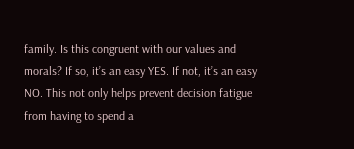family. Is this congruent with our values and morals? If so, it’s an easy YES. If not, it’s an easy NO. This not only helps prevent decision fatigue from having to spend a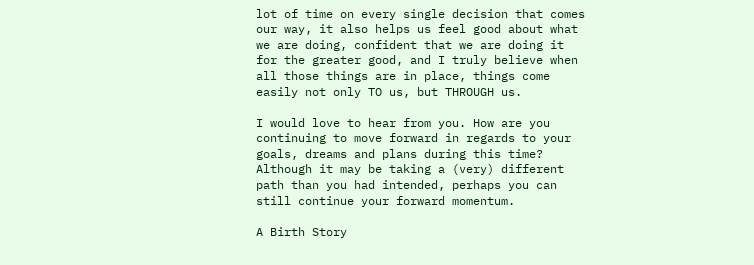lot of time on every single decision that comes our way, it also helps us feel good about what we are doing, confident that we are doing it for the greater good, and I truly believe when all those things are in place, things come easily not only TO us, but THROUGH us.

I would love to hear from you. How are you continuing to move forward in regards to your goals, dreams and plans during this time? Although it may be taking a (very) different path than you had intended, perhaps you can still continue your forward momentum.

A Birth Story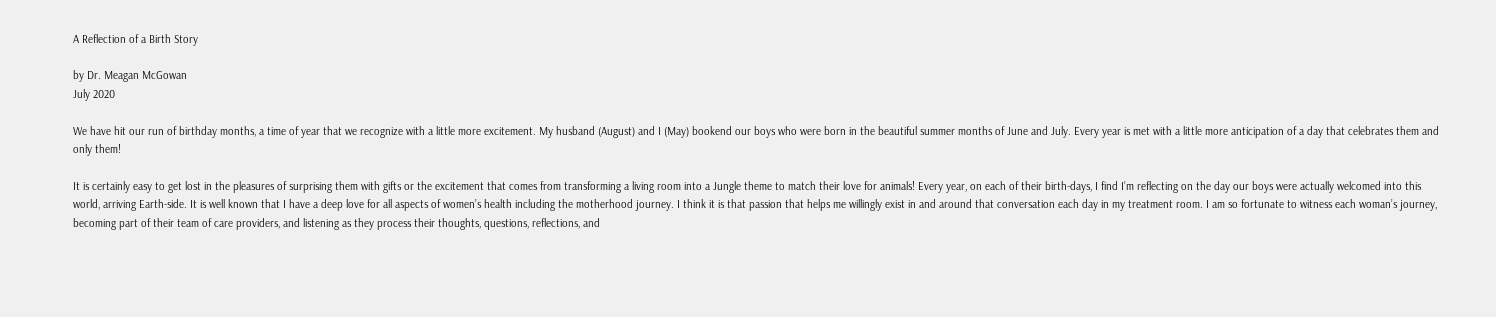A Reflection of a Birth Story

by Dr. Meagan McGowan
July 2020

We have hit our run of birthday months, a time of year that we recognize with a little more excitement. My husband (August) and I (May) bookend our boys who were born in the beautiful summer months of June and July. Every year is met with a little more anticipation of a day that celebrates them and only them!

It is certainly easy to get lost in the pleasures of surprising them with gifts or the excitement that comes from transforming a living room into a Jungle theme to match their love for animals! Every year, on each of their birth-days, I find I’m reflecting on the day our boys were actually welcomed into this world, arriving Earth-side. It is well known that I have a deep love for all aspects of women’s health including the motherhood journey. I think it is that passion that helps me willingly exist in and around that conversation each day in my treatment room. I am so fortunate to witness each woman’s journey, becoming part of their team of care providers, and listening as they process their thoughts, questions, reflections, and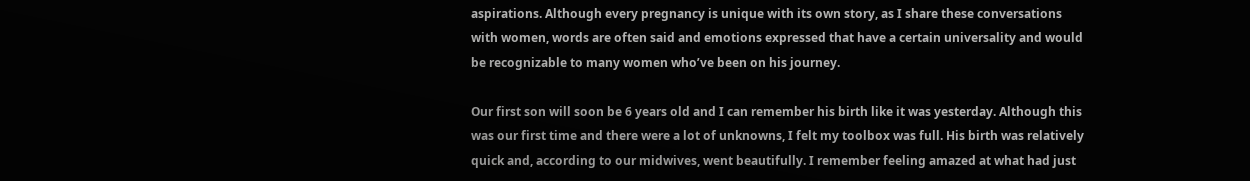aspirations. Although every pregnancy is unique with its own story, as I share these conversations with women, words are often said and emotions expressed that have a certain universality and would be recognizable to many women who’ve been on his journey.

Our first son will soon be 6 years old and I can remember his birth like it was yesterday. Although this was our first time and there were a lot of unknowns, I felt my toolbox was full. His birth was relatively quick and, according to our midwives, went beautifully. I remember feeling amazed at what had just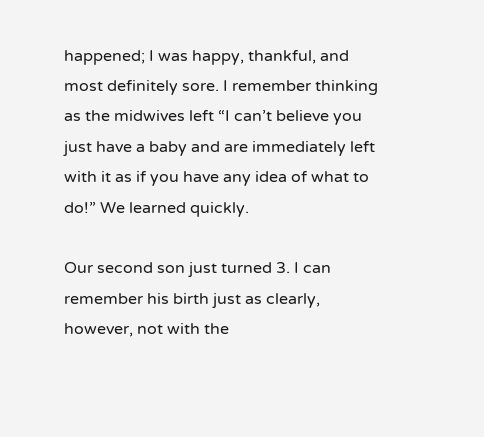happened; I was happy, thankful, and most definitely sore. I remember thinking as the midwives left “I can’t believe you just have a baby and are immediately left with it as if you have any idea of what to do!” We learned quickly.

Our second son just turned 3. I can remember his birth just as clearly, however, not with the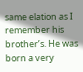same elation as I remember his brother’s. He was born a very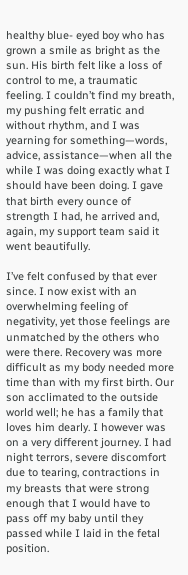healthy blue- eyed boy who has grown a smile as bright as the sun. His birth felt like a loss of control to me, a traumatic feeling. I couldn’t find my breath, my pushing felt erratic and without rhythm, and I was yearning for something—words, advice, assistance—when all the while I was doing exactly what I should have been doing. I gave that birth every ounce of strength I had, he arrived and, again, my support team said it went beautifully.

I’ve felt confused by that ever since. I now exist with an overwhelming feeling of negativity, yet those feelings are unmatched by the others who were there. Recovery was more difficult as my body needed more time than with my first birth. Our son acclimated to the outside world well; he has a family that loves him dearly. I however was on a very different journey. I had night terrors, severe discomfort due to tearing, contractions in my breasts that were strong enough that I would have to pass off my baby until they passed while I laid in the fetal position.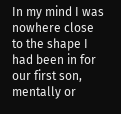In my mind I was nowhere close to the shape I had been in for our first son, mentally or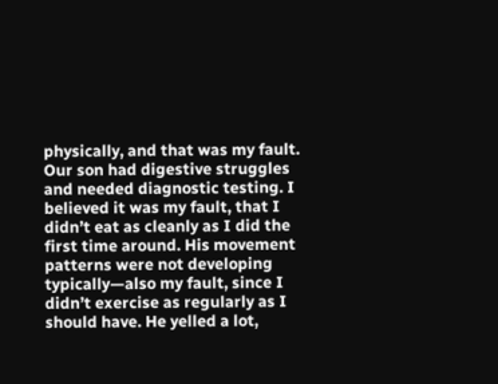physically, and that was my fault. Our son had digestive struggles and needed diagnostic testing. I believed it was my fault, that I didn’t eat as cleanly as I did the first time around. His movement patterns were not developing typically—also my fault, since I didn’t exercise as regularly as I should have. He yelled a lot,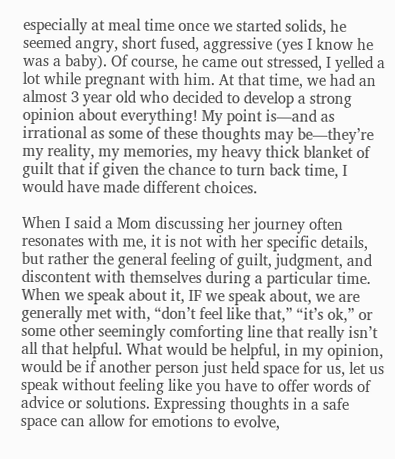especially at meal time once we started solids, he seemed angry, short fused, aggressive (yes I know he was a baby). Of course, he came out stressed, I yelled a lot while pregnant with him. At that time, we had an almost 3 year old who decided to develop a strong opinion about everything! My point is—and as irrational as some of these thoughts may be—they’re my reality, my memories, my heavy thick blanket of guilt that if given the chance to turn back time, I would have made different choices.

When I said a Mom discussing her journey often resonates with me, it is not with her specific details, but rather the general feeling of guilt, judgment, and discontent with themselves during a particular time. When we speak about it, IF we speak about, we are generally met with, “don’t feel like that,” “it’s ok,” or some other seemingly comforting line that really isn’t all that helpful. What would be helpful, in my opinion, would be if another person just held space for us, let us speak without feeling like you have to offer words of advice or solutions. Expressing thoughts in a safe space can allow for emotions to evolve,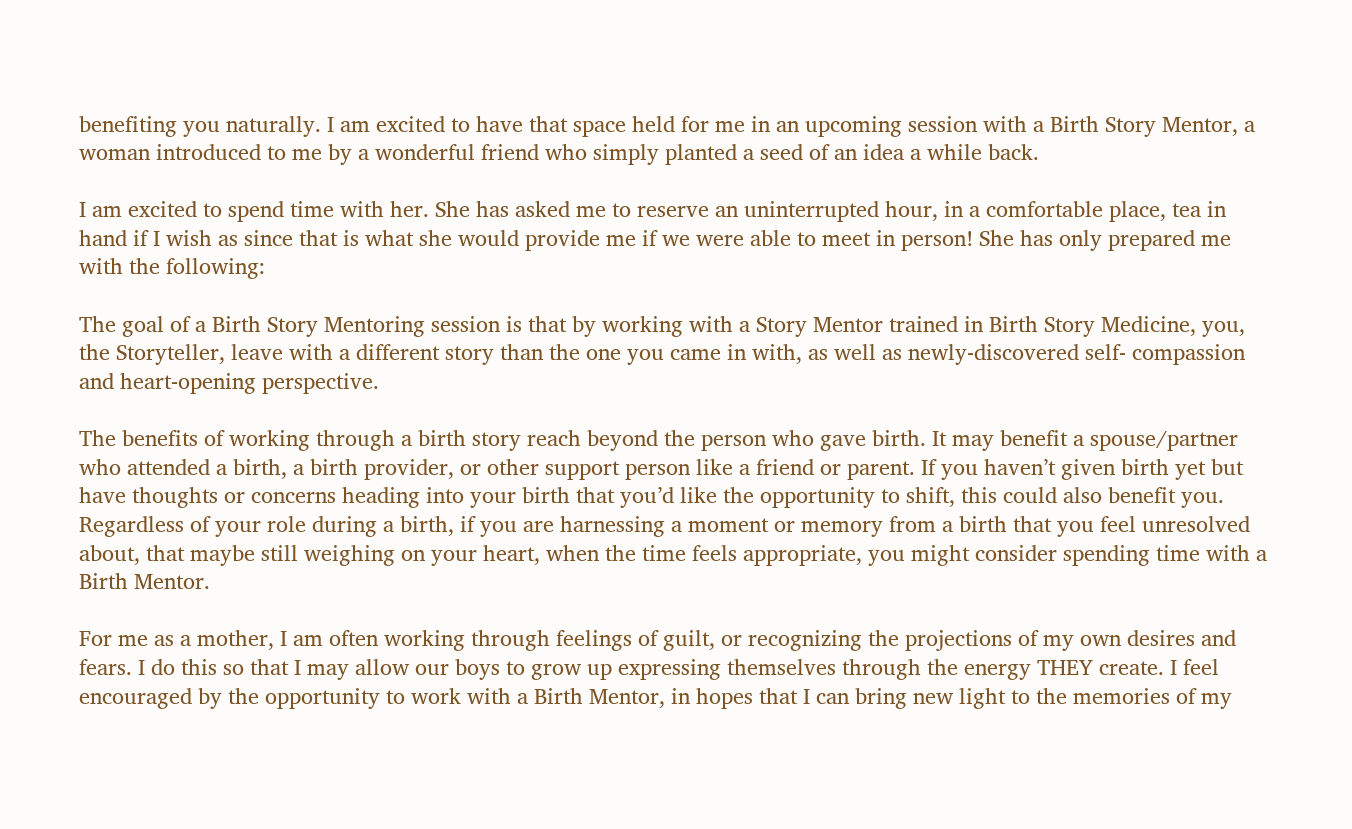benefiting you naturally. I am excited to have that space held for me in an upcoming session with a Birth Story Mentor, a woman introduced to me by a wonderful friend who simply planted a seed of an idea a while back.

I am excited to spend time with her. She has asked me to reserve an uninterrupted hour, in a comfortable place, tea in hand if I wish as since that is what she would provide me if we were able to meet in person! She has only prepared me with the following:

The goal of a Birth Story Mentoring session is that by working with a Story Mentor trained in Birth Story Medicine, you, the Storyteller, leave with a different story than the one you came in with, as well as newly-discovered self- compassion and heart-opening perspective.

The benefits of working through a birth story reach beyond the person who gave birth. It may benefit a spouse/partner who attended a birth, a birth provider, or other support person like a friend or parent. If you haven’t given birth yet but have thoughts or concerns heading into your birth that you’d like the opportunity to shift, this could also benefit you. Regardless of your role during a birth, if you are harnessing a moment or memory from a birth that you feel unresolved about, that maybe still weighing on your heart, when the time feels appropriate, you might consider spending time with a Birth Mentor.

For me as a mother, I am often working through feelings of guilt, or recognizing the projections of my own desires and fears. I do this so that I may allow our boys to grow up expressing themselves through the energy THEY create. I feel encouraged by the opportunity to work with a Birth Mentor, in hopes that I can bring new light to the memories of my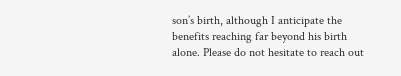son’s birth, although I anticipate the benefits reaching far beyond his birth alone. Please do not hesitate to reach out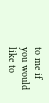to me if you would like to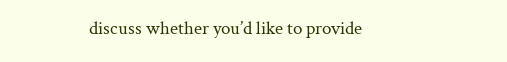discuss whether you’d like to provide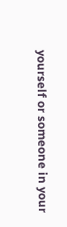yourself or someone in your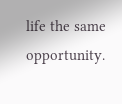life the same opportunity.